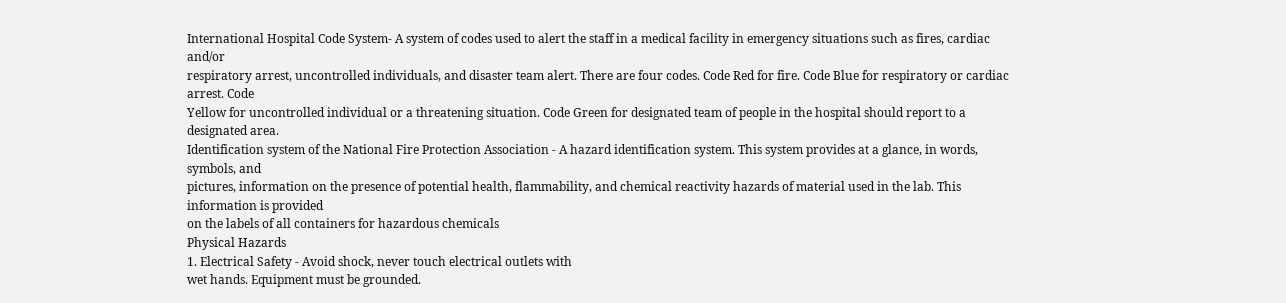International Hospital Code System- A system of codes used to alert the staff in a medical facility in emergency situations such as fires, cardiac and/or
respiratory arrest, uncontrolled individuals, and disaster team alert. There are four codes. Code Red for fire. Code Blue for respiratory or cardiac arrest. Code
Yellow for uncontrolled individual or a threatening situation. Code Green for designated team of people in the hospital should report to a designated area.
Identification system of the National Fire Protection Association - A hazard identification system. This system provides at a glance, in words, symbols, and
pictures, information on the presence of potential health, flammability, and chemical reactivity hazards of material used in the lab. This information is provided
on the labels of all containers for hazardous chemicals
Physical Hazards
1. Electrical Safety - Avoid shock, never touch electrical outlets with
wet hands. Equipment must be grounded.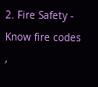2. Fire Safety - Know fire codes ,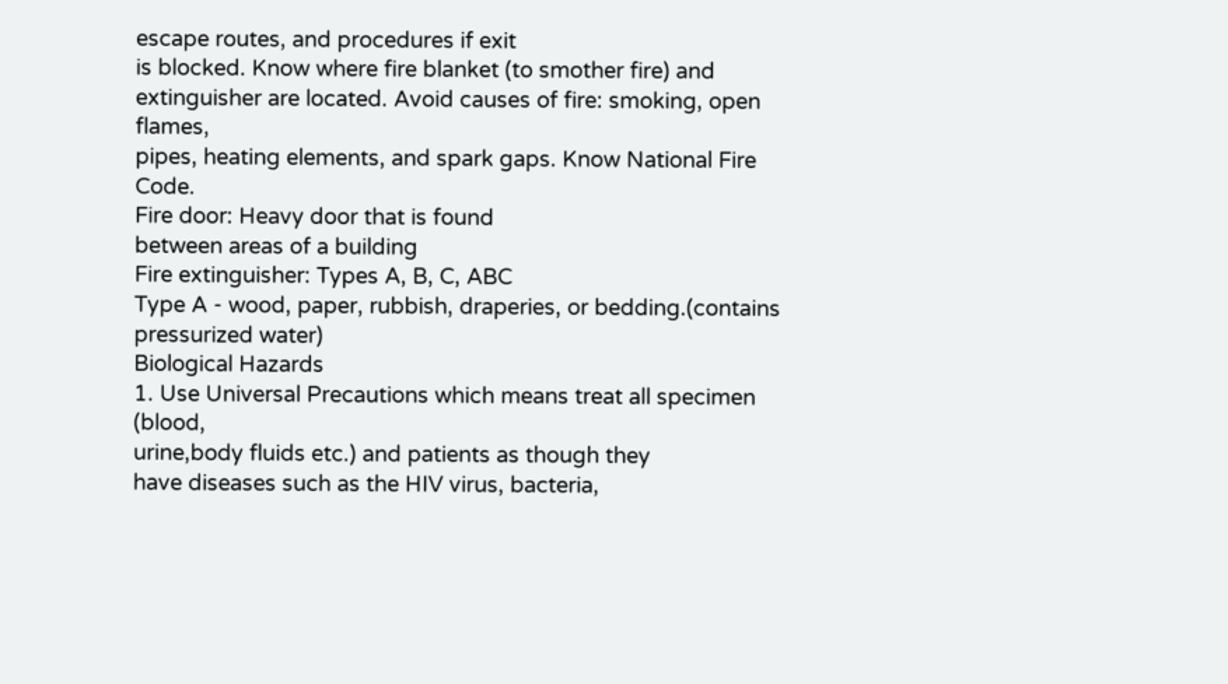escape routes, and procedures if exit
is blocked. Know where fire blanket (to smother fire) and
extinguisher are located. Avoid causes of fire: smoking, open flames,
pipes, heating elements, and spark gaps. Know National Fire Code.
Fire door: Heavy door that is found
between areas of a building
Fire extinguisher: Types A, B, C, ABC
Type A - wood, paper, rubbish, draperies, or bedding.(contains
pressurized water)
Biological Hazards
1. Use Universal Precautions which means treat all specimen (blood,
urine,body fluids etc.) and patients as though they
have diseases such as the HIV virus, bacteria,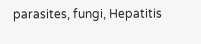parasites, fungi, Hepatitis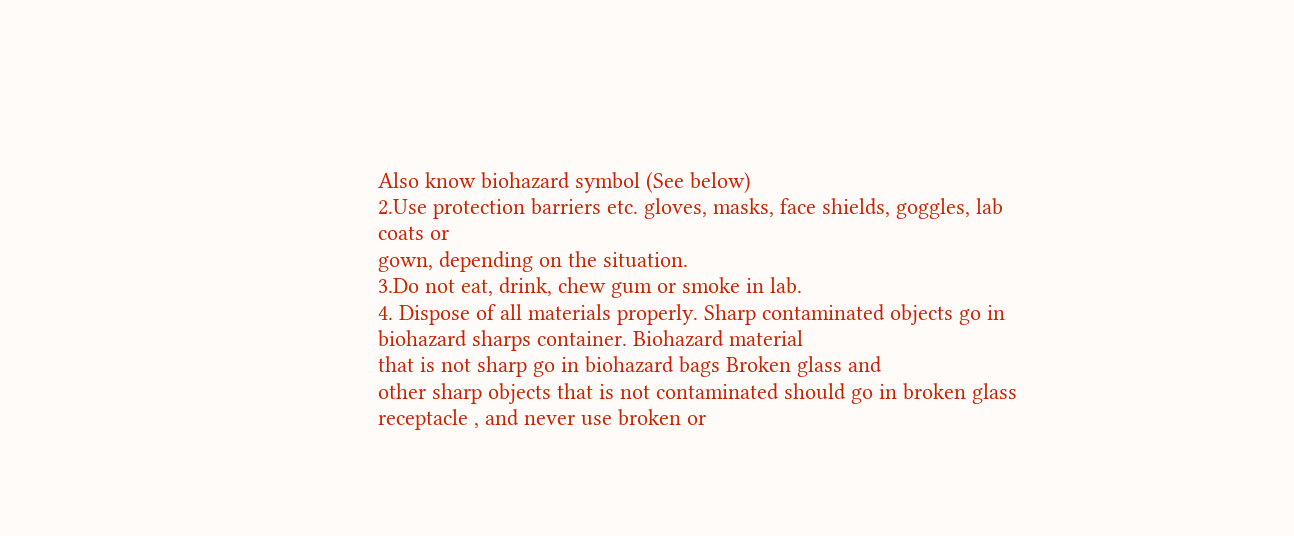Also know biohazard symbol (See below)
2.Use protection barriers etc. gloves, masks, face shields, goggles, lab
coats or
gown, depending on the situation.
3.Do not eat, drink, chew gum or smoke in lab.
4. Dispose of all materials properly. Sharp contaminated objects go in
biohazard sharps container. Biohazard material
that is not sharp go in biohazard bags Broken glass and
other sharp objects that is not contaminated should go in broken glass
receptacle , and never use broken or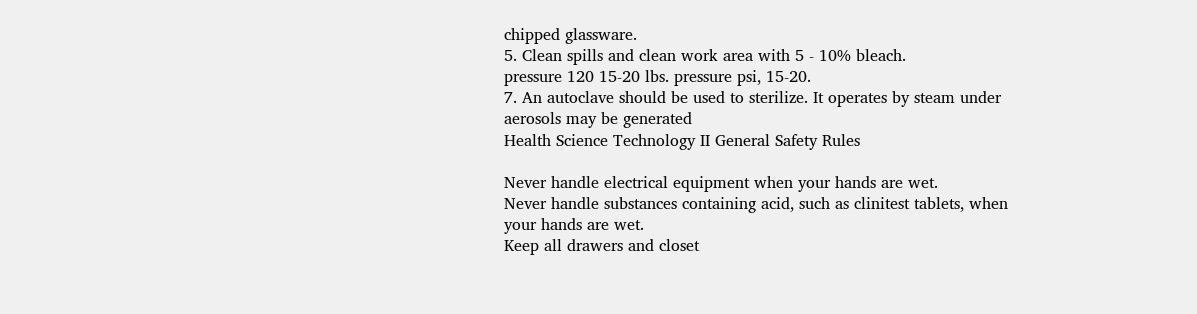chipped glassware.
5. Clean spills and clean work area with 5 - 10% bleach.
pressure 120 15-20 lbs. pressure psi, 15-20.
7. An autoclave should be used to sterilize. It operates by steam under
aerosols may be generated
Health Science Technology II General Safety Rules

Never handle electrical equipment when your hands are wet.
Never handle substances containing acid, such as clinitest tablets, when
your hands are wet.
Keep all drawers and closet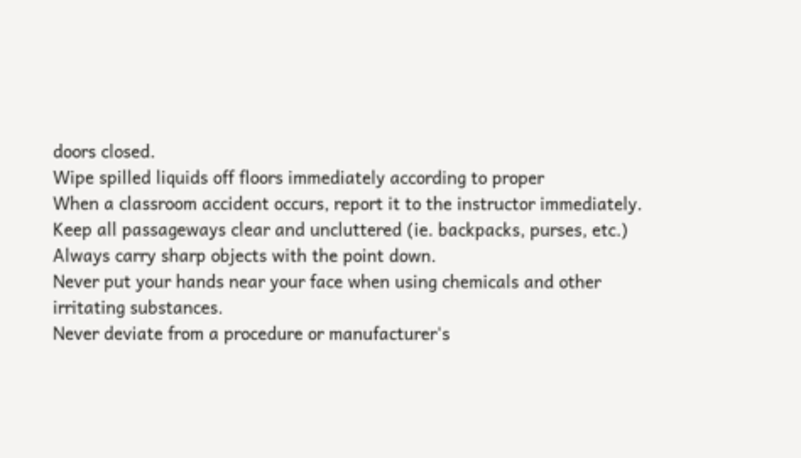doors closed.
Wipe spilled liquids off floors immediately according to proper
When a classroom accident occurs, report it to the instructor immediately.
Keep all passageways clear and uncluttered (ie. backpacks, purses, etc.)
Always carry sharp objects with the point down.
Never put your hands near your face when using chemicals and other
irritating substances.
Never deviate from a procedure or manufacturer's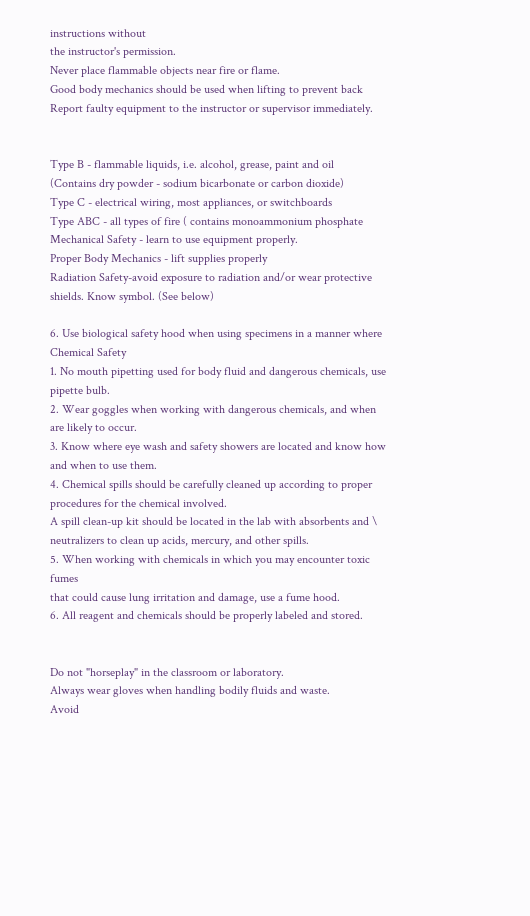instructions without
the instructor's permission.
Never place flammable objects near fire or flame.
Good body mechanics should be used when lifting to prevent back
Report faulty equipment to the instructor or supervisor immediately.


Type B - flammable liquids, i.e. alcohol, grease, paint and oil
(Contains dry powder - sodium bicarbonate or carbon dioxide)
Type C - electrical wiring, most appliances, or switchboards
Type ABC - all types of fire ( contains monoammonium phosphate
Mechanical Safety - learn to use equipment properly.
Proper Body Mechanics - lift supplies properly
Radiation Safety-avoid exposure to radiation and/or wear protective
shields. Know symbol. (See below)

6. Use biological safety hood when using specimens in a manner where
Chemical Safety
1. No mouth pipetting used for body fluid and dangerous chemicals, use
pipette bulb.
2. Wear goggles when working with dangerous chemicals, and when
are likely to occur.
3. Know where eye wash and safety showers are located and know how
and when to use them.
4. Chemical spills should be carefully cleaned up according to proper
procedures for the chemical involved.
A spill clean-up kit should be located in the lab with absorbents and \
neutralizers to clean up acids, mercury, and other spills.
5. When working with chemicals in which you may encounter toxic fumes
that could cause lung irritation and damage, use a fume hood.
6. All reagent and chemicals should be properly labeled and stored.


Do not "horseplay" in the classroom or laboratory.
Always wear gloves when handling bodily fluids and waste.
Avoid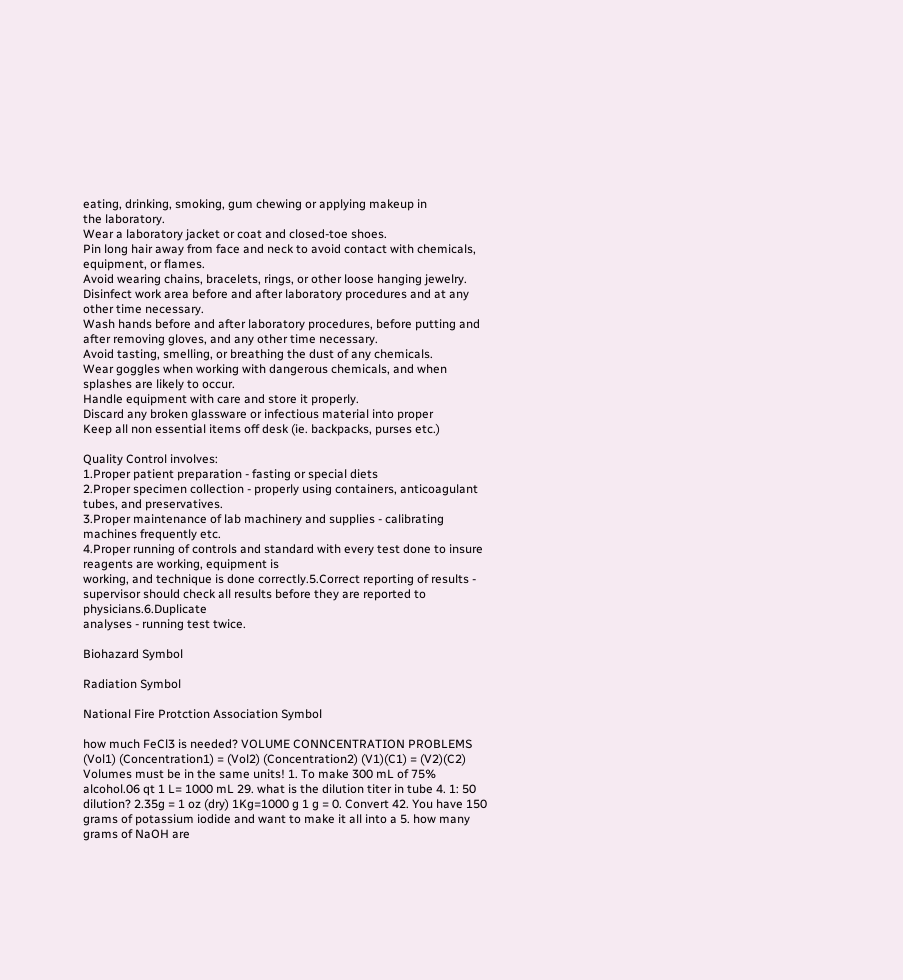eating, drinking, smoking, gum chewing or applying makeup in
the laboratory.
Wear a laboratory jacket or coat and closed-toe shoes.
Pin long hair away from face and neck to avoid contact with chemicals,
equipment, or flames.
Avoid wearing chains, bracelets, rings, or other loose hanging jewelry.
Disinfect work area before and after laboratory procedures and at any
other time necessary.
Wash hands before and after laboratory procedures, before putting and
after removing gloves, and any other time necessary.
Avoid tasting, smelling, or breathing the dust of any chemicals.
Wear goggles when working with dangerous chemicals, and when
splashes are likely to occur.
Handle equipment with care and store it properly.
Discard any broken glassware or infectious material into proper
Keep all non essential items off desk (ie. backpacks, purses etc.)

Quality Control involves:
1.Proper patient preparation - fasting or special diets
2.Proper specimen collection - properly using containers, anticoagulant tubes, and preservatives.
3.Proper maintenance of lab machinery and supplies - calibrating machines frequently etc.
4.Proper running of controls and standard with every test done to insure reagents are working, equipment is
working, and technique is done correctly.5.Correct reporting of results - supervisor should check all results before they are reported to physicians.6.Duplicate
analyses - running test twice.

Biohazard Symbol

Radiation Symbol

National Fire Protction Association Symbol

how much FeCl3 is needed? VOLUME CONNCENTRATION PROBLEMS (Vol1) (Concentration1) = (Vol2) (Concentration2) (V1)(C1) = (V2)(C2) Volumes must be in the same units! 1. To make 300 mL of 75% alcohol.06 qt 1 L= 1000 mL 29. what is the dilution titer in tube 4. 1: 50 dilution? 2.35g = 1 oz (dry) 1Kg=1000 g 1 g = 0. Convert 42. You have 150 grams of potassium iodide and want to make it all into a 5. how many grams of NaOH are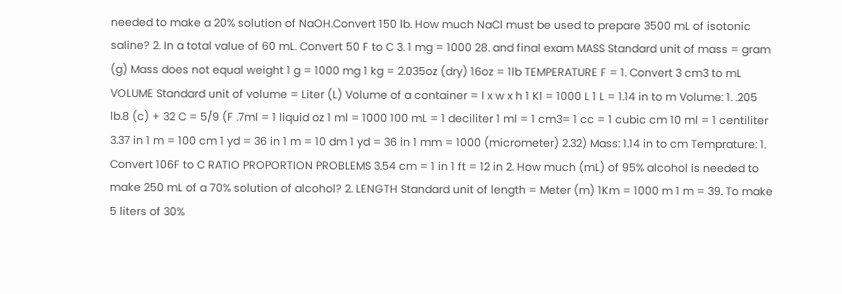needed to make a 20% solution of NaOH.Convert 150 lb. How much NaCl must be used to prepare 3500 mL of isotonic saline? 2. In a total value of 60 mL. Convert 50 F to C 3. 1 mg = 1000 28. and final exam MASS Standard unit of mass = gram (g) Mass does not equal weight 1 g = 1000 mg 1 kg = 2.035oz (dry) 16oz = 1lb TEMPERATURE F = 1. Convert 3 cm3 to mL VOLUME Standard unit of volume = Liter (L) Volume of a container = l x w x h 1 Kl = 1000 L 1 L = 1.14 in to m Volume: 1. .205 lb.8 (c) + 32 C = 5/9 (F .7ml = 1 liquid oz 1 ml = 1000 100 mL = 1 deciliter 1 ml = 1 cm3= 1 cc = 1 cubic cm 10 ml = 1 centiliter 3.37 in 1 m = 100 cm 1 yd = 36 in 1 m = 10 dm 1 yd = 36 in 1 mm = 1000 (micrometer) 2.32) Mass: 1.14 in to cm Temprature: 1. Convert 106F to C RATIO PROPORTION PROBLEMS 3.54 cm = 1 in 1 ft = 12 in 2. How much (mL) of 95% alcohol is needed to make 250 mL of a 70% solution of alcohol? 2. LENGTH Standard unit of length = Meter (m) 1Km = 1000 m 1 m = 39. To make 5 liters of 30%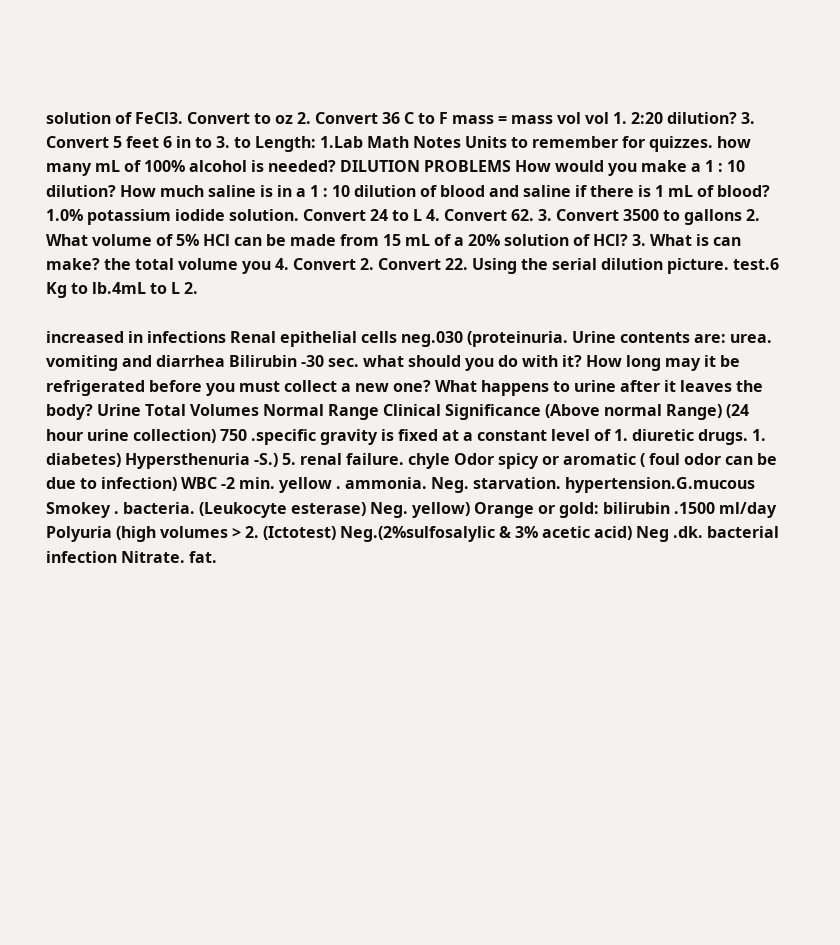solution of FeCl3. Convert to oz 2. Convert 36 C to F mass = mass vol vol 1. 2:20 dilution? 3. Convert 5 feet 6 in to 3. to Length: 1.Lab Math Notes Units to remember for quizzes. how many mL of 100% alcohol is needed? DILUTION PROBLEMS How would you make a 1 : 10 dilution? How much saline is in a 1 : 10 dilution of blood and saline if there is 1 mL of blood? 1.0% potassium iodide solution. Convert 24 to L 4. Convert 62. 3. Convert 3500 to gallons 2. What volume of 5% HCl can be made from 15 mL of a 20% solution of HCl? 3. What is can make? the total volume you 4. Convert 2. Convert 22. Using the serial dilution picture. test.6 Kg to lb.4mL to L 2.

increased in infections Renal epithelial cells neg.030 (proteinuria. Urine contents are: urea. vomiting and diarrhea Bilirubin -30 sec. what should you do with it? How long may it be refrigerated before you must collect a new one? What happens to urine after it leaves the body? Urine Total Volumes Normal Range Clinical Significance (Above normal Range) (24 hour urine collection) 750 .specific gravity is fixed at a constant level of 1. diuretic drugs. 1. diabetes) Hypersthenuria -S.) 5. renal failure. chyle Odor spicy or aromatic ( foul odor can be due to infection) WBC -2 min. yellow . ammonia. Neg. starvation. hypertension.G.mucous Smokey . bacteria. (Leukocyte esterase) Neg. yellow) Orange or gold: bilirubin .1500 ml/day Polyuria (high volumes > 2. (Ictotest) Neg.(2%sulfosalylic & 3% acetic acid) Neg .dk. bacterial infection Nitrate. fat.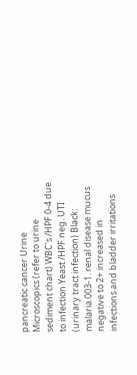pancreatic cancer Urine Microscopics (refer to urine sediment chart) WBC’s /HPF 0-4 due to infection Yeast /HPF neg. UTI (urinary tract infection) Black: malaria.003-1. renal disease mucus negative to 2+ increased in infections and bladder irritations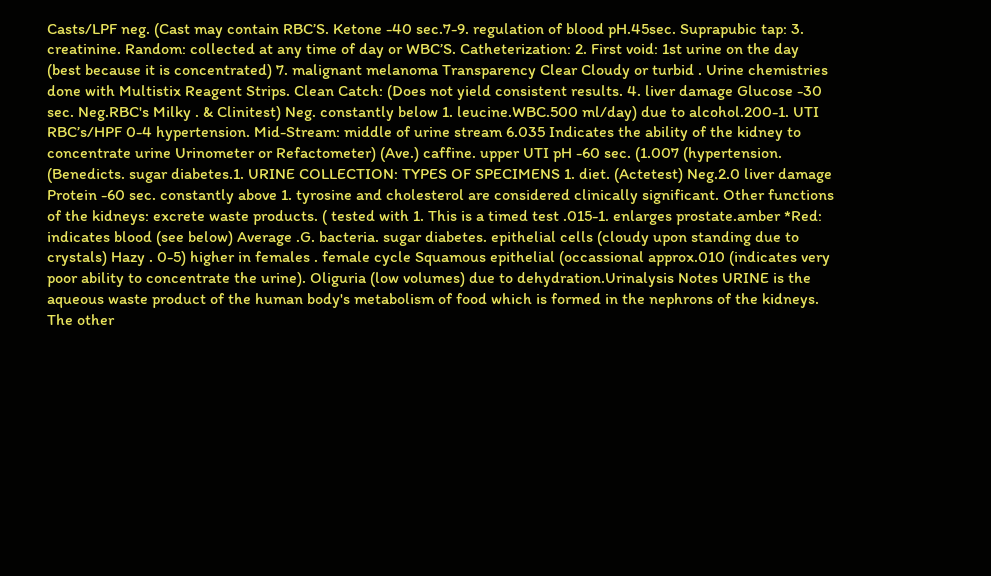Casts/LPF neg. (Cast may contain RBC’S. Ketone -40 sec.7-9. regulation of blood pH.45sec. Suprapubic tap: 3. creatinine. Random: collected at any time of day or WBC’S. Catheterization: 2. First void: 1st urine on the day (best because it is concentrated) 7. malignant melanoma Transparency Clear Cloudy or turbid . Urine chemistries done with Multistix Reagent Strips. Clean Catch: (Does not yield consistent results. 4. liver damage Glucose -30 sec. Neg.RBC's Milky . & Clinitest) Neg. constantly below 1. leucine.WBC.500 ml/day) due to alcohol.200-1. UTI RBC’s/HPF 0-4 hypertension. Mid-Stream: middle of urine stream 6.035 Indicates the ability of the kidney to concentrate urine Urinometer or Refactometer) (Ave.) caffine. upper UTI pH -60 sec. (1.007 (hypertension. (Benedicts. sugar diabetes.1. URINE COLLECTION: TYPES OF SPECIMENS 1. diet. (Actetest) Neg.2.0 liver damage Protein -60 sec. constantly above 1. tyrosine and cholesterol are considered clinically significant. Other functions of the kidneys: excrete waste products. ( tested with 1. This is a timed test .015-1. enlarges prostate.amber *Red: indicates blood (see below) Average .G. bacteria. sugar diabetes. epithelial cells (cloudy upon standing due to crystals) Hazy . 0-5) higher in females . female cycle Squamous epithelial (occassional approx.010 (indicates very poor ability to concentrate the urine). Oliguria (low volumes) due to dehydration.Urinalysis Notes URINE is the aqueous waste product of the human body's metabolism of food which is formed in the nephrons of the kidneys. The other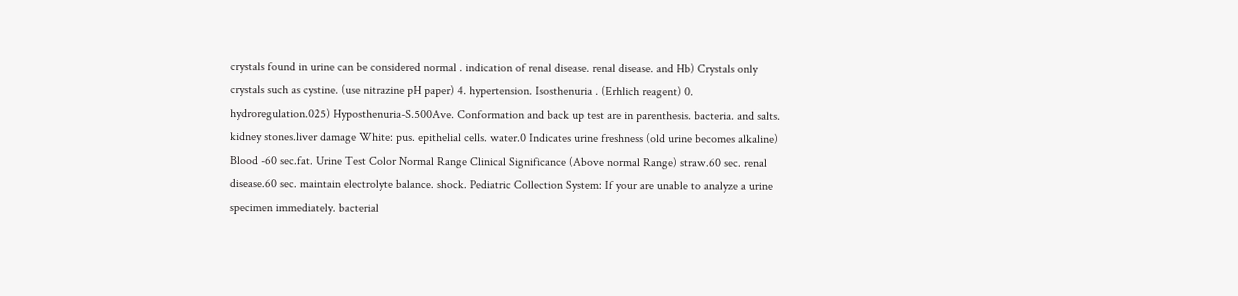crystals found in urine can be considered normal . indication of renal disease. renal disease. and Hb) Crystals only crystals such as cystine. (use nitrazine pH paper) 4. hypertension. Isosthenuria . (Erhlich reagent) 0. hydroregulation.025) Hyposthenuria-S.500Ave. Conformation and back up test are in parenthesis. bacteria. and salts. kidney stones.liver damage White: pus. epithelial cells. water.0 Indicates urine freshness (old urine becomes alkaline) Blood -60 sec.fat. Urine Test Color Normal Range Clinical Significance (Above normal Range) straw.60 sec. renal disease.60 sec. maintain electrolyte balance. shock. Pediatric Collection System: If your are unable to analyze a urine specimen immediately. bacterial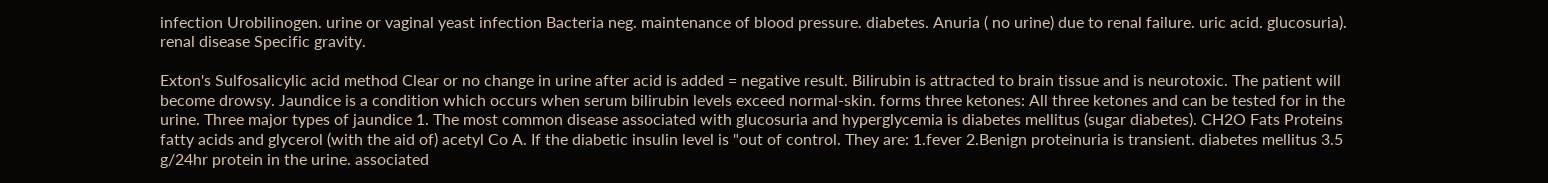infection Urobilinogen. urine or vaginal yeast infection Bacteria neg. maintenance of blood pressure. diabetes. Anuria ( no urine) due to renal failure. uric acid. glucosuria). renal disease Specific gravity.

Exton's Sulfosalicylic acid method Clear or no change in urine after acid is added = negative result. Bilirubin is attracted to brain tissue and is neurotoxic. The patient will become drowsy. Jaundice is a condition which occurs when serum bilirubin levels exceed normal-skin. forms three ketones: All three ketones and can be tested for in the urine. Three major types of jaundice 1. The most common disease associated with glucosuria and hyperglycemia is diabetes mellitus (sugar diabetes). CH2O Fats Proteins fatty acids and glycerol (with the aid of) acetyl Co A. If the diabetic insulin level is "out of control. They are: 1.fever 2.Benign proteinuria is transient. diabetes mellitus 3.5 g/24hr protein in the urine. associated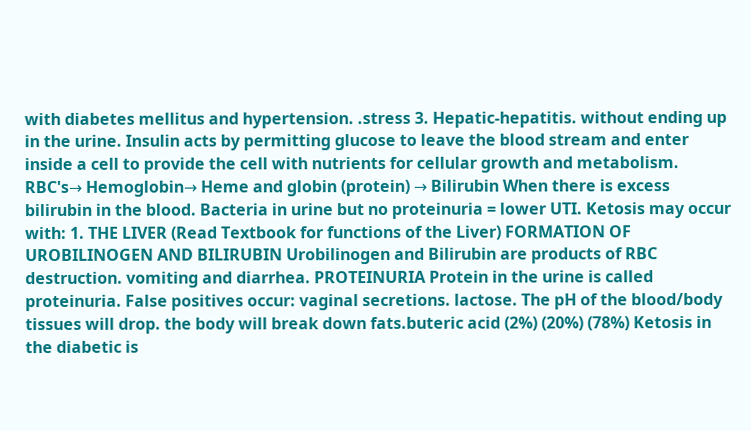with diabetes mellitus and hypertension. .stress 3. Hepatic-hepatitis. without ending up in the urine. Insulin acts by permitting glucose to leave the blood stream and enter inside a cell to provide the cell with nutrients for cellular growth and metabolism. RBC's→ Hemoglobin→ Heme and globin (protein) → Bilirubin When there is excess bilirubin in the blood. Bacteria in urine but no proteinuria = lower UTI. Ketosis may occur with: 1. THE LIVER (Read Textbook for functions of the Liver) FORMATION OF UROBILINOGEN AND BILIRUBIN Urobilinogen and Bilirubin are products of RBC destruction. vomiting and diarrhea. PROTEINURIA Protein in the urine is called proteinuria. False positives occur: vaginal secretions. lactose. The pH of the blood/body tissues will drop. the body will break down fats.buteric acid (2%) (20%) (78%) Ketosis in the diabetic is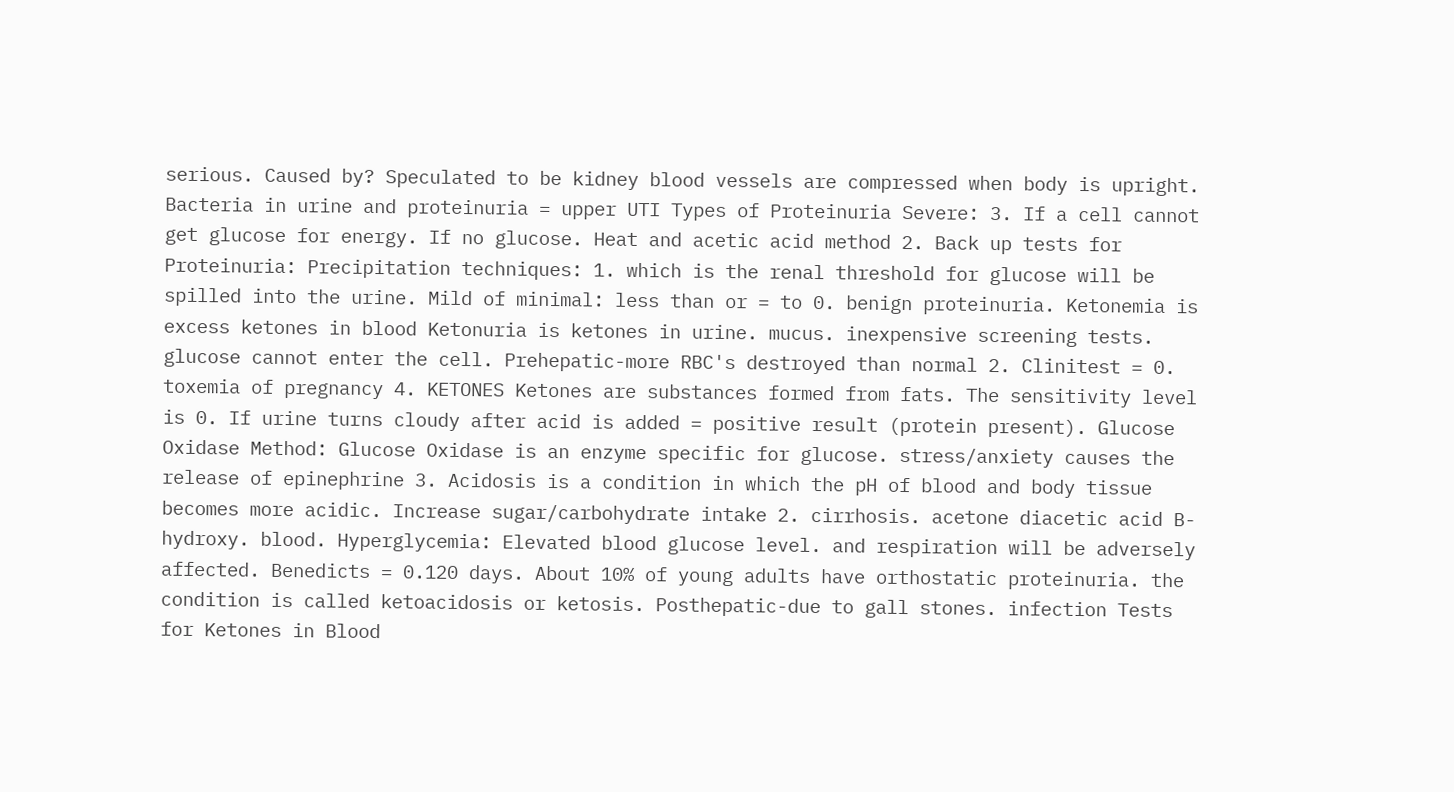serious. Caused by? Speculated to be kidney blood vessels are compressed when body is upright. Bacteria in urine and proteinuria = upper UTI Types of Proteinuria Severe: 3. If a cell cannot get glucose for energy. If no glucose. Heat and acetic acid method 2. Back up tests for Proteinuria: Precipitation techniques: 1. which is the renal threshold for glucose will be spilled into the urine. Mild of minimal: less than or = to 0. benign proteinuria. Ketonemia is excess ketones in blood Ketonuria is ketones in urine. mucus. inexpensive screening tests. glucose cannot enter the cell. Prehepatic-more RBC's destroyed than normal 2. Clinitest = 0. toxemia of pregnancy 4. KETONES Ketones are substances formed from fats. The sensitivity level is 0. If urine turns cloudy after acid is added = positive result (protein present). Glucose Oxidase Method: Glucose Oxidase is an enzyme specific for glucose. stress/anxiety causes the release of epinephrine 3. Acidosis is a condition in which the pH of blood and body tissue becomes more acidic. Increase sugar/carbohydrate intake 2. cirrhosis. acetone diacetic acid B-hydroxy. blood. Hyperglycemia: Elevated blood glucose level. and respiration will be adversely affected. Benedicts = 0.120 days. About 10% of young adults have orthostatic proteinuria. the condition is called ketoacidosis or ketosis. Posthepatic-due to gall stones. infection Tests for Ketones in Blood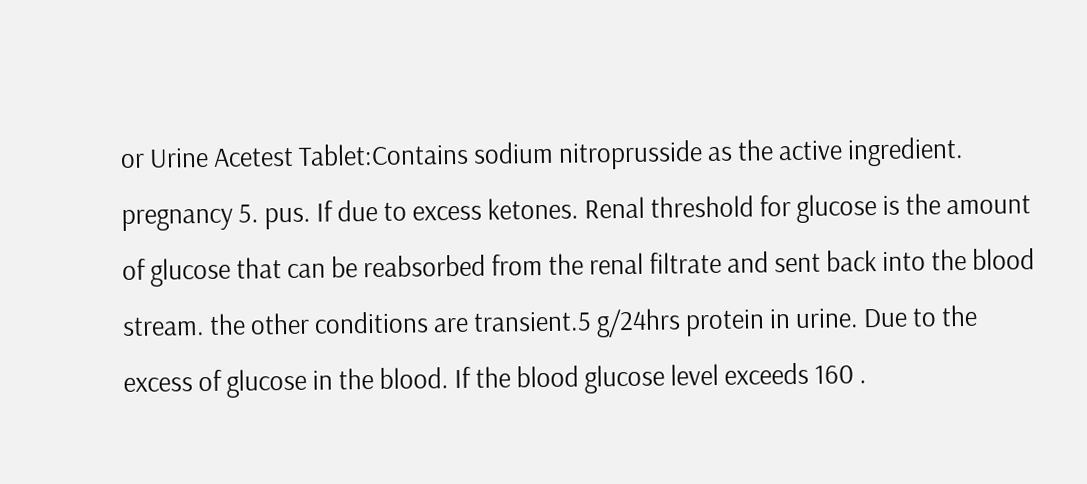or Urine Acetest Tablet:Contains sodium nitroprusside as the active ingredient. pregnancy 5. pus. If due to excess ketones. Renal threshold for glucose is the amount of glucose that can be reabsorbed from the renal filtrate and sent back into the blood stream. the other conditions are transient.5 g/24hrs protein in urine. Due to the excess of glucose in the blood. If the blood glucose level exceeds 160 .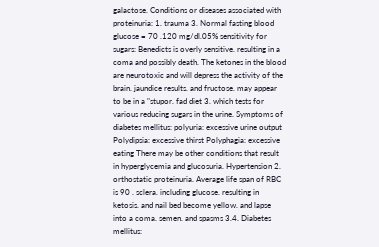galactose. Conditions or diseases associated with proteinuria: 1. trauma 3. Normal fasting blood glucose = 70 .120 mg/dl.05% sensitivity for sugars: Benedicts is overly sensitive. resulting in a coma and possibly death. The ketones in the blood are neurotoxic and will depress the activity of the brain. jaundice results. and fructose. may appear to be in a "stupor. fad diet 3. which tests for various reducing sugars in the urine. Symptoms of diabetes mellitus: polyuria: excessive urine output Polydipsia: excessive thirst Polyphagia: excessive eating There may be other conditions that result in hyperglycemia and glucosuria. Hypertension 2. orthostatic proteinuria. Average life span of RBC is 90 . sclera. including glucose. resulting in ketosis. and nail bed become yellow. and lapse into a coma. semen. and spasms 3.4. Diabetes mellitus: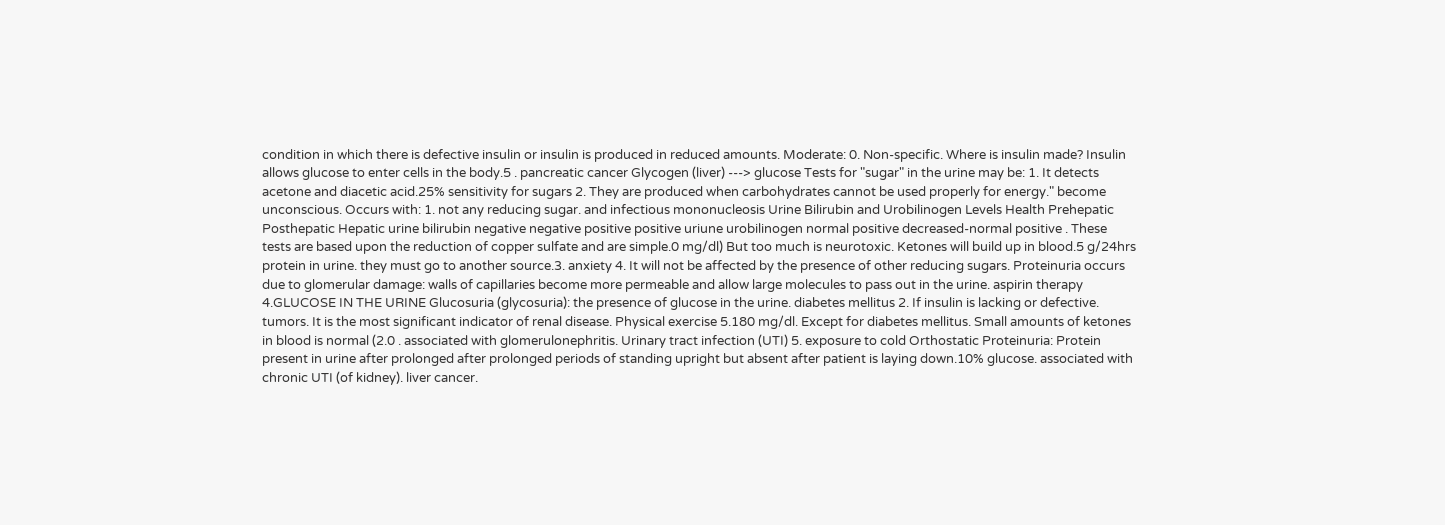condition in which there is defective insulin or insulin is produced in reduced amounts. Moderate: 0. Non-specific. Where is insulin made? Insulin allows glucose to enter cells in the body.5 . pancreatic cancer Glycogen (liver) ---> glucose Tests for "sugar" in the urine may be: 1. It detects acetone and diacetic acid.25% sensitivity for sugars 2. They are produced when carbohydrates cannot be used properly for energy." become unconscious. Occurs with: 1. not any reducing sugar. and infectious mononucleosis Urine Bilirubin and Urobilinogen Levels Health Prehepatic Posthepatic Hepatic urine bilirubin negative negative positive positive uriune urobilinogen normal positive decreased-normal positive . These tests are based upon the reduction of copper sulfate and are simple.0 mg/dl) But too much is neurotoxic. Ketones will build up in blood.5 g/24hrs protein in urine. they must go to another source.3. anxiety 4. It will not be affected by the presence of other reducing sugars. Proteinuria occurs due to glomerular damage: walls of capillaries become more permeable and allow large molecules to pass out in the urine. aspirin therapy 4.GLUCOSE IN THE URINE Glucosuria (glycosuria): the presence of glucose in the urine. diabetes mellitus 2. If insulin is lacking or defective. tumors. It is the most significant indicator of renal disease. Physical exercise 5.180 mg/dl. Except for diabetes mellitus. Small amounts of ketones in blood is normal (2.0 . associated with glomerulonephritis. Urinary tract infection (UTI) 5. exposure to cold Orthostatic Proteinuria: Protein present in urine after prolonged after prolonged periods of standing upright but absent after patient is laying down.10% glucose. associated with chronic UTI (of kidney). liver cancer.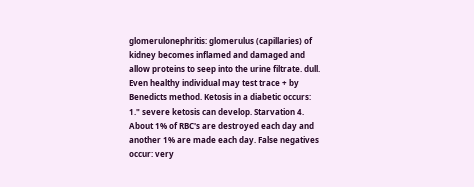glomerulonephritis: glomerulus (capillaries) of kidney becomes inflamed and damaged and allow proteins to seep into the urine filtrate. dull. Even healthy individual may test trace + by Benedicts method. Ketosis in a diabetic occurs: 1." severe ketosis can develop. Starvation 4. About 1% of RBC's are destroyed each day and another 1% are made each day. False negatives occur: very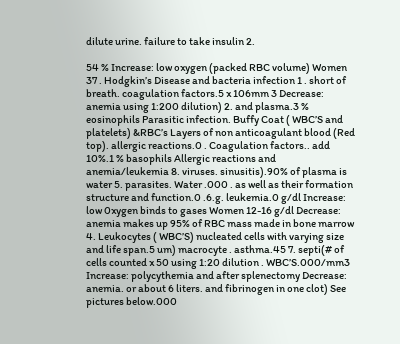dilute urine. failure to take insulin 2.

54 % Increase: low oxygen (packed RBC volume) Women 37 . Hodgkin’s Disease and bacteria infection 1 . short of breath. coagulation factors.5 x 106mm 3 Decrease: anemia using 1:200 dilution) 2. and plasma.3 % eosinophils Parasitic infection. Buffy Coat ( WBC’S and platelets) &RBC’s Layers of non anticoagulant blood (Red top). allergic reactions.0 . Coagulation factors.. add 10%.1 % basophils Allergic reactions and anemia/leukemia 8. viruses. sinusitis).90% of plasma is water 5. parasites. Water .000 . as well as their formation structure and function.0 .6.g. leukemia.0 g/dl Increase: low 0xygen binds to gases Women 12-16 g/dl Decrease: anemia makes up 95% of RBC mass made in bone marrow 4. Leukocytes ( WBC’S) nucleated cells with varying size and life span.5 um) macrocyte . asthma.45 7. septi(# of cells counted x 50 using 1:20 dilution . WBC’S.000/mm3 Increase: polycythemia and after splenectomy Decrease: anemia. or about 6 liters. and fibrinogen in one clot) See pictures below.000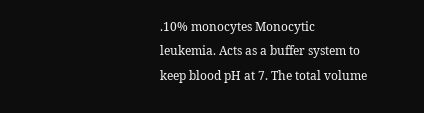.10% monocytes Monocytic leukemia. Acts as a buffer system to keep blood pH at 7. The total volume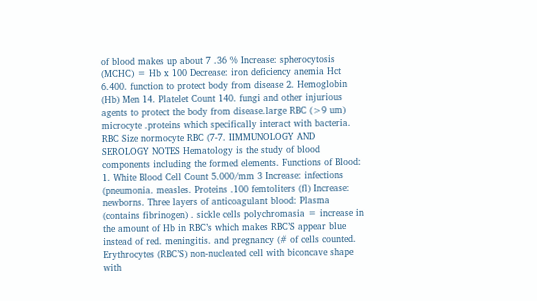of blood makes up about 7 .36 % Increase: spherocytosis (MCHC) = Hb x 100 Decrease: iron deficiency anemia Hct 6.400. function to protect body from disease 2. Hemoglobin (Hb) Men 14. Platelet Count 140. fungi and other injurious agents to protect the body from disease.large RBC (>9 um) microcyte .proteins which specifically interact with bacteria. RBC Size normocyte RBC (7-7. IIMMUNOLOGY AND SEROLOGY NOTES Hematology is the study of blood components including the formed elements. Functions of Blood: 1. White Blood Cell Count 5.000/mm 3 Increase: infections (pneumonia. measles. Proteins .100 femtoliters (fl) Increase: newborns. Three layers of anticoagulant blood: Plasma (contains fibrinogen) . sickle cells polychromasia = increase in the amount of Hb in RBC’s which makes RBC’S appear blue instead of red. meningitis. and pregnancy (# of cells counted. Erythrocytes (RBC’S) non-nucleated cell with biconcave shape with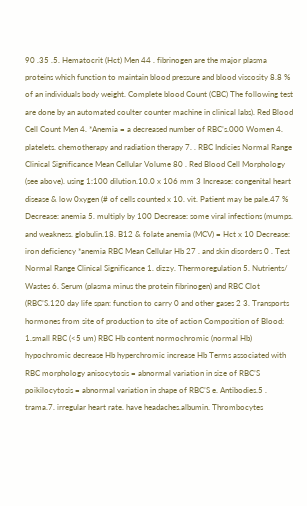90 .35 .5. Hematocrit (Hct) Men 44 . fibrinogen are the major plasma proteins which function to maintain blood pressure and blood viscosity 8.8 % of an individuals body weight. Complete blood Count (CBC) The following test are done by an automated coulter counter machine in clinical labs). Red Blood Cell Count Men 4. *Anemia = a decreased number of RBC’s.000 Women 4. platelets. chemotherapy and radiation therapy 7. . RBC Indicies Normal Range Clinical Significance Mean Cellular Volume 80 . Red Blood Cell Morphology (see above). using 1:100 dilution.10.0 x 106 mm 3 Increase: congenital heart disease & low 0xygen (# of cells counted x 10. vit. Patient may be pale.47 % Decrease: anemia 5. multiply by 100 Decrease: some viral infections (mumps. and weakness. globulin.18. B12 & folate anemia (MCV) = Hct x 10 Decrease: iron deficiency *anemia RBC Mean Cellular Hb 27 . and skin disorders 0 . Test Normal Range Clinical Significance 1. dizzy. Thermoregulation 5. Nutrients/ Wastes 6. Serum (plasma minus the protein fibrinogen) and RBC Clot (RBC’S.120 day life span: function to carry 0 and other gases 2 3. Transports hormones from site of production to site of action Composition of Blood: 1.small RBC (<5 um) RBC Hb content normochromic (normal Hb) hypochromic decrease Hb hyperchromic increase Hb Terms associated with RBC morphology anisocytosis = abnormal variation in size of RBC’S poikilocytosis = abnormal variation in shape of RBC’S e. Antibodies.5 . trama.7. irregular heart rate. have headaches.albumin. Thrombocytes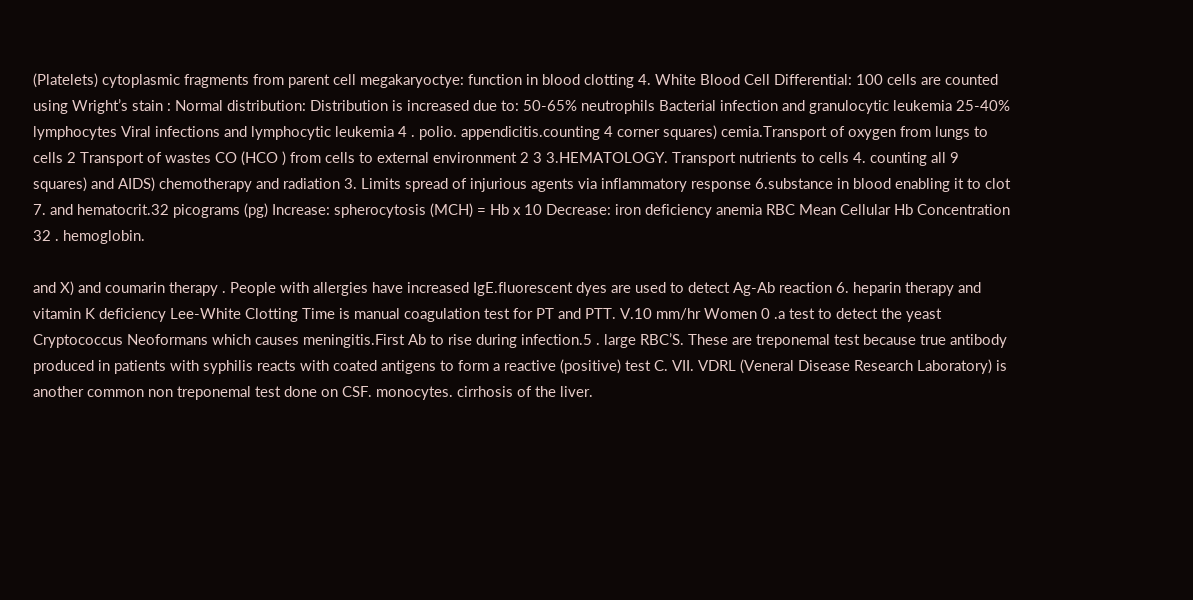(Platelets) cytoplasmic fragments from parent cell megakaryoctye: function in blood clotting 4. White Blood Cell Differential: 100 cells are counted using Wright’s stain : Normal distribution: Distribution is increased due to: 50-65% neutrophils Bacterial infection and granulocytic leukemia 25-40% lymphocytes Viral infections and lymphocytic leukemia 4 . polio. appendicitis.counting 4 corner squares) cemia.Transport of oxygen from lungs to cells 2 Transport of wastes CO (HCO ) from cells to external environment 2 3 3.HEMATOLOGY. Transport nutrients to cells 4. counting all 9 squares) and AIDS) chemotherapy and radiation 3. Limits spread of injurious agents via inflammatory response 6.substance in blood enabling it to clot 7. and hematocrit.32 picograms (pg) Increase: spherocytosis (MCH) = Hb x 10 Decrease: iron deficiency anemia RBC Mean Cellular Hb Concentration 32 . hemoglobin.

and X) and coumarin therapy . People with allergies have increased IgE.fluorescent dyes are used to detect Ag-Ab reaction 6. heparin therapy and vitamin K deficiency Lee-White Clotting Time is manual coagulation test for PT and PTT. V.10 mm/hr Women 0 .a test to detect the yeast Cryptococcus Neoformans which causes meningitis.First Ab to rise during infection.5 . large RBC’S. These are treponemal test because true antibody produced in patients with syphilis reacts with coated antigens to form a reactive (positive) test C. VII. VDRL (Veneral Disease Research Laboratory) is another common non treponemal test done on CSF. monocytes. cirrhosis of the liver.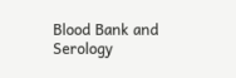Blood Bank and Serology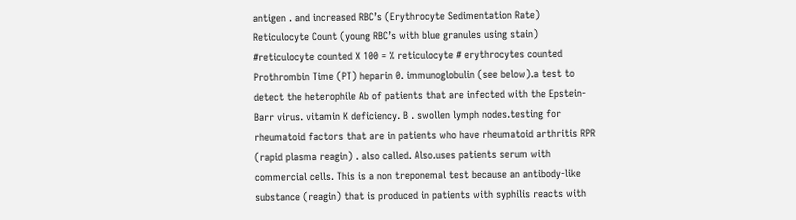antigen . and increased RBC’s (Erythrocyte Sedimentation Rate) Reticulocyte Count (young RBC’s with blue granules using stain) #reticulocyte counted X 100 = % reticulocyte # erythrocytes counted Prothrombin Time (PT) heparin 0. immunoglobulin (see below).a test to detect the heterophile Ab of patients that are infected with the Epstein-Barr virus. vitamin K deficiency. B . swollen lymph nodes.testing for rheumatoid factors that are in patients who have rheumatoid arthritis RPR (rapid plasma reagin) . also called. Also.uses patients serum with commercial cells. This is a non treponemal test because an antibody-like substance (reagin) that is produced in patients with syphilis reacts with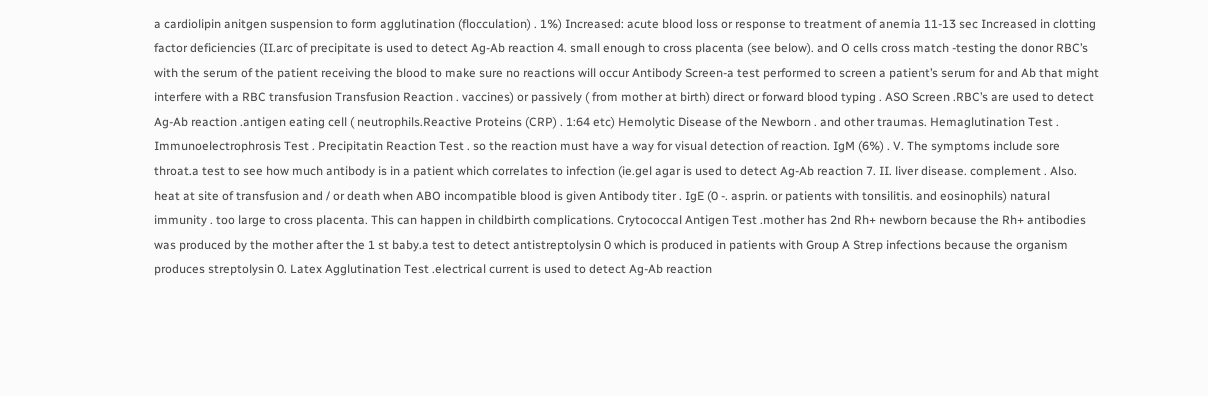a cardiolipin anitgen suspension to form agglutination (flocculation) . 1%) Increased: acute blood loss or response to treatment of anemia 11-13 sec Increased in clotting factor deficiencies (II.arc of precipitate is used to detect Ag-Ab reaction 4. small enough to cross placenta (see below). and O cells cross match -testing the donor RBC’s with the serum of the patient receiving the blood to make sure no reactions will occur Antibody Screen-a test performed to screen a patient’s serum for and Ab that might interfere with a RBC transfusion Transfusion Reaction . vaccines) or passively ( from mother at birth) direct or forward blood typing . ASO Screen .RBC’s are used to detect Ag-Ab reaction .antigen eating cell ( neutrophils.Reactive Proteins (CRP) . 1:64 etc) Hemolytic Disease of the Newborn . and other traumas. Hemaglutination Test . Immunoelectrophrosis Test . Precipitatin Reaction Test . so the reaction must have a way for visual detection of reaction. IgM (6%) . V. The symptoms include sore throat.a test to see how much antibody is in a patient which correlates to infection (ie.gel agar is used to detect Ag-Ab reaction 7. II. liver disease. complement . Also. heat at site of transfusion and / or death when ABO incompatible blood is given Antibody titer . IgE (0 -. asprin. or patients with tonsilitis. and eosinophils) natural immunity . too large to cross placenta. This can happen in childbirth complications. Crytococcal Antigen Test .mother has 2nd Rh+ newborn because the Rh+ antibodies was produced by the mother after the 1 st baby.a test to detect antistreptolysin 0 which is produced in patients with Group A Strep infections because the organism produces streptolysin 0. Latex Agglutination Test .electrical current is used to detect Ag-Ab reaction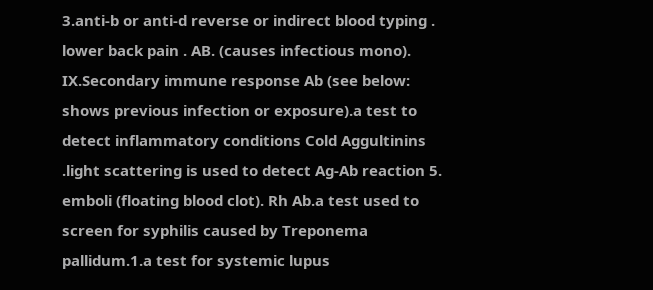3.anti-b or anti-d reverse or indirect blood typing . lower back pain . AB. (causes infectious mono). IX.Secondary immune response Ab (see below: shows previous infection or exposure).a test to detect inflammatory conditions Cold Aggultinins .light scattering is used to detect Ag-Ab reaction 5. emboli (floating blood clot). Rh Ab.a test used to screen for syphilis caused by Treponema pallidum.1.a test for systemic lupus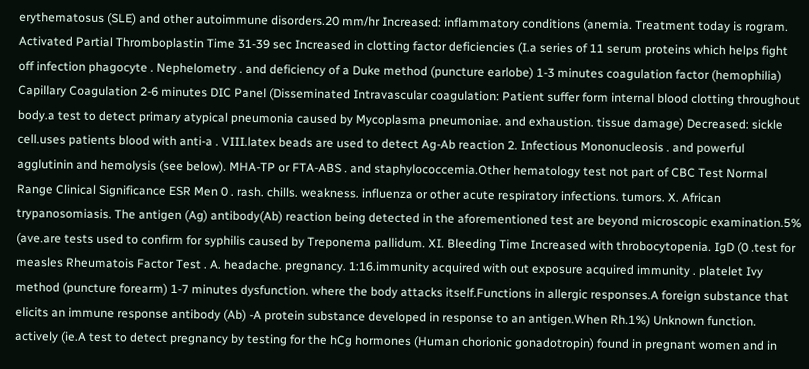erythematosus (SLE) and other autoimmune disorders.20 mm/hr Increased: inflammatory conditions (anemia. Treatment today is rogram. Activated Partial Thromboplastin Time 31-39 sec Increased in clotting factor deficiencies (I.a series of 11 serum proteins which helps fight off infection phagocyte . Nephelometry . and deficiency of a Duke method (puncture earlobe) 1-3 minutes coagulation factor (hemophilia) Capillary Coagulation 2-6 minutes DIC Panel (Disseminated Intravascular coagulation: Patient suffer form internal blood clotting throughout body.a test to detect primary atypical pneumonia caused by Mycoplasma pneumoniae. and exhaustion. tissue damage) Decreased: sickle cell.uses patients blood with anti-a . VIII.latex beads are used to detect Ag-Ab reaction 2. Infectious Mononucleosis . and powerful agglutinin and hemolysis (see below). MHA-TP or FTA-ABS . and staphylococcemia.Other hematology test not part of CBC Test Normal Range Clinical Significance ESR Men 0 . rash. chills. weakness. influenza or other acute respiratory infections. tumors. X. African trypanosomiasis. The antigen (Ag) antibody(Ab) reaction being detected in the aforementioned test are beyond microscopic examination.5% (ave.are tests used to confirm for syphilis caused by Treponema pallidum. XI. Bleeding Time Increased with throbocytopenia. IgD (0 .test for measles Rheumatois Factor Test . A. headache. pregnancy. 1:16.immunity acquired with out exposure acquired immunity . platelet Ivy method (puncture forearm) 1-7 minutes dysfunction. where the body attacks itself.Functions in allergic responses.A foreign substance that elicits an immune response antibody (Ab) -A protein substance developed in response to an antigen.When Rh.1%) Unknown function. actively (ie.A test to detect pregnancy by testing for the hCg hormones (Human chorionic gonadotropin) found in pregnant women and in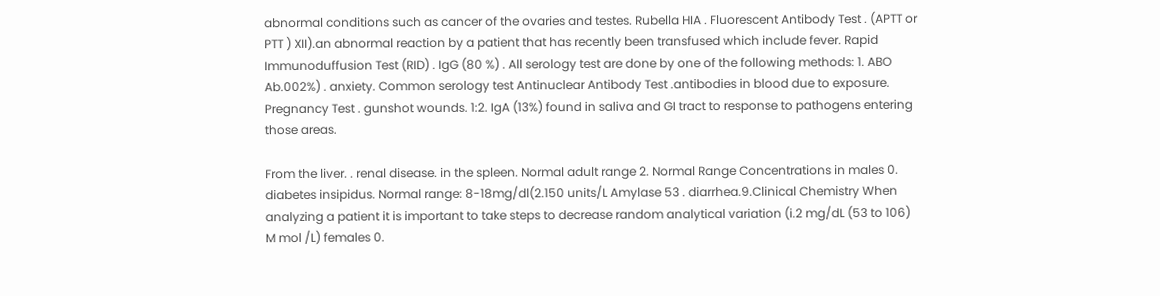abnormal conditions such as cancer of the ovaries and testes. Rubella HIA . Fluorescent Antibody Test . (APTT or PTT ) XII).an abnormal reaction by a patient that has recently been transfused which include fever. Rapid Immunoduffusion Test (RID) . IgG (80 %) . All serology test are done by one of the following methods: 1. ABO Ab.002%) . anxiety. Common serology test Antinuclear Antibody Test .antibodies in blood due to exposure. Pregnancy Test . gunshot wounds. 1:2. IgA (13%) found in saliva and GI tract to response to pathogens entering those areas.

From the liver. . renal disease. in the spleen. Normal adult range 2. Normal Range Concentrations in males 0. diabetes insipidus. Normal range: 8-18mg/dl(2.150 units/L Amylase 53 . diarrhea.9.Clinical Chemistry When analyzing a patient it is important to take steps to decrease random analytical variation (i.2 mg/dL (53 to 106) M mol /L) females 0.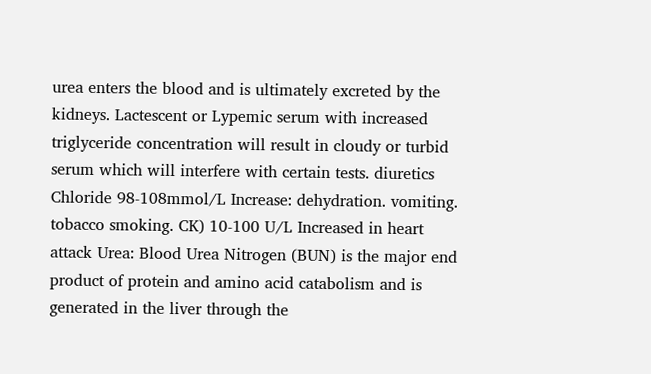urea enters the blood and is ultimately excreted by the kidneys. Lactescent or Lypemic serum with increased triglyceride concentration will result in cloudy or turbid serum which will interfere with certain tests. diuretics Chloride 98-108mmol/L Increase: dehydration. vomiting. tobacco smoking. CK) 10-100 U/L Increased in heart attack Urea: Blood Urea Nitrogen (BUN) is the major end product of protein and amino acid catabolism and is generated in the liver through the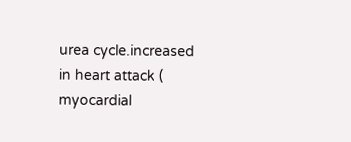urea cycle.increased in heart attack ( myocardial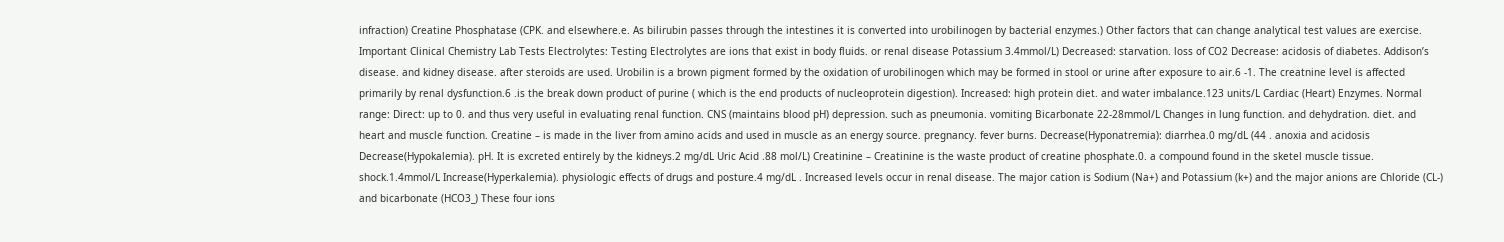infraction) Creatine Phosphatase (CPK. and elsewhere.e. As bilirubin passes through the intestines it is converted into urobilinogen by bacterial enzymes.) Other factors that can change analytical test values are exercise. Important Clinical Chemistry Lab Tests Electrolytes: Testing Electrolytes are ions that exist in body fluids. or renal disease Potassium 3.4mmol/L) Decreased: starvation. loss of CO2 Decrease: acidosis of diabetes. Addison’s disease. and kidney disease. after steroids are used. Urobilin is a brown pigment formed by the oxidation of urobilinogen which may be formed in stool or urine after exposure to air.6 -1. The creatnine level is affected primarily by renal dysfunction.6 .is the break down product of purine ( which is the end products of nucleoprotein digestion). Increased: high protein diet. and water imbalance.123 units/L Cardiac (Heart) Enzymes. Normal range: Direct: up to 0. and thus very useful in evaluating renal function. CNS (maintains blood pH) depression. such as pneumonia. vomiting Bicarbonate 22-28mmol/L Changes in lung function. and dehydration. diet. and heart and muscle function. Creatine – is made in the liver from amino acids and used in muscle as an energy source. pregnancy. fever burns. Decrease(Hyponatremia): diarrhea.0 mg/dL (44 . anoxia and acidosis Decrease(Hypokalemia). pH. It is excreted entirely by the kidneys.2 mg/dL Uric Acid .88 mol/L) Creatinine – Creatinine is the waste product of creatine phosphate.0. a compound found in the sketel muscle tissue. shock.1.4mmol/L Increase(Hyperkalemia). physiologic effects of drugs and posture.4 mg/dL . Increased levels occur in renal disease. The major cation is Sodium (Na+) and Potassium (k+) and the major anions are Chloride (CL-) and bicarbonate (HCO3_) These four ions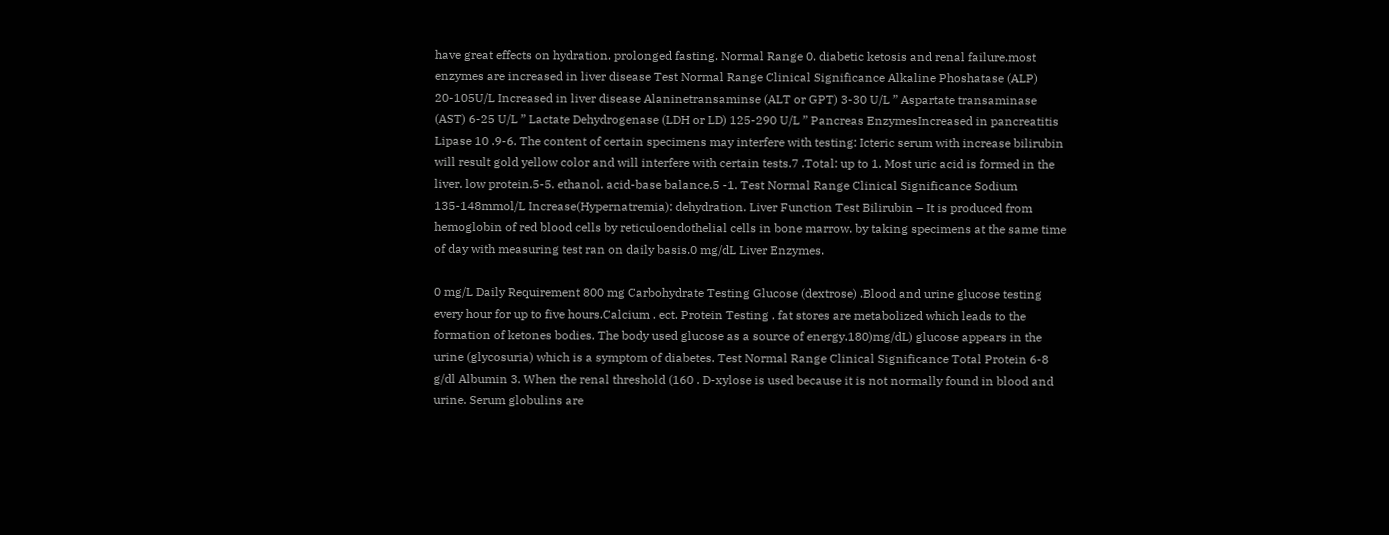have great effects on hydration. prolonged fasting. Normal Range 0. diabetic ketosis and renal failure.most enzymes are increased in liver disease Test Normal Range Clinical Significance Alkaline Phoshatase (ALP) 20-105U/L Increased in liver disease Alaninetransaminse (ALT or GPT) 3-30 U/L ” Aspartate transaminase (AST) 6-25 U/L ” Lactate Dehydrogenase (LDH or LD) 125-290 U/L ” Pancreas EnzymesIncreased in pancreatitis Lipase 10 .9-6. The content of certain specimens may interfere with testing: Icteric serum with increase bilirubin will result gold yellow color and will interfere with certain tests.7 .Total: up to 1. Most uric acid is formed in the liver. low protein.5-5. ethanol. acid-base balance.5 -1. Test Normal Range Clinical Significance Sodium 135-148mmol/L Increase(Hypernatremia): dehydration. Liver Function Test Bilirubin – It is produced from hemoglobin of red blood cells by reticuloendothelial cells in bone marrow. by taking specimens at the same time of day with measuring test ran on daily basis.0 mg/dL Liver Enzymes.

0 mg/L Daily Requirement 800 mg Carbohydrate Testing Glucose (dextrose) .Blood and urine glucose testing every hour for up to five hours.Calcium . ect. Protein Testing . fat stores are metabolized which leads to the formation of ketones bodies. The body used glucose as a source of energy.180)mg/dL) glucose appears in the urine (glycosuria) which is a symptom of diabetes. Test Normal Range Clinical Significance Total Protein 6-8 g/dl Albumin 3. When the renal threshold (160 . D-xylose is used because it is not normally found in blood and urine. Serum globulins are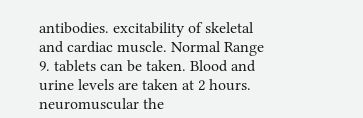antibodies. excitability of skeletal and cardiac muscle. Normal Range 9. tablets can be taken. Blood and urine levels are taken at 2 hours. neuromuscular the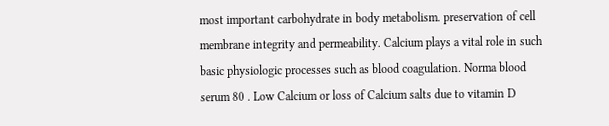most important carbohydrate in body metabolism. preservation of cell membrane integrity and permeability. Calcium plays a vital role in such basic physiologic processes such as blood coagulation. Norma blood serum 80 . Low Calcium or loss of Calcium salts due to vitamin D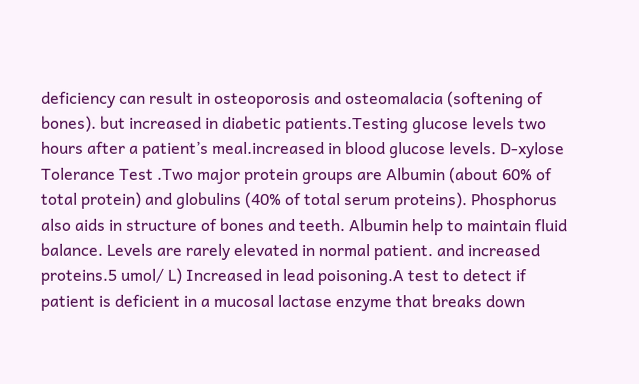deficiency can result in osteoporosis and osteomalacia (softening of bones). but increased in diabetic patients.Testing glucose levels two hours after a patient’s meal.increased in blood glucose levels. D-xylose Tolerance Test .Two major protein groups are Albumin (about 60% of total protein) and globulins (40% of total serum proteins). Phosphorus also aids in structure of bones and teeth. Albumin help to maintain fluid balance. Levels are rarely elevated in normal patient. and increased proteins.5 umol/ L) Increased in lead poisoning.A test to detect if patient is deficient in a mucosal lactase enzyme that breaks down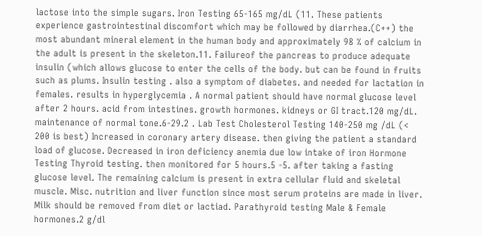lactose into the simple sugars. Iron Testing 65-165 mg/dL (11. These patients experience gastrointestinal discomfort which may be followed by diarrhea.(C++) the most abundant mineral element in the human body and approximately 98 % of calcium in the adult is present in the skeleton.11. Failureof the pancreas to produce adequate insulin (which allows glucose to enter the cells of the body. but can be found in fruits such as plums. Insulin testing . also a symptom of diabetes. and needed for lactation in females. results in hyperglycemia . A normal patient should have normal glucose level after 2 hours. acid from intestines. growth hormones. kidneys or GI tract.120 mg/dL. maintenance of normal tone.6-29.2 . Lab Test Cholesterol Testing 140-250 mg /dL (< 200 is best) Increased in coronary artery disease. then giving the patient a standard load of glucose. Decreased in iron deficiency anemia due low intake of iron Hormone Testing Thyroid testing. then monitored for 5 hours.5 -5. after taking a fasting glucose level. The remaining calcium is present in extra cellular fluid and skeletal muscle. Misc. nutrition and liver function since most serum proteins are made in liver. Milk should be removed from diet or lactiad. Parathyroid testing Male & Female hormones.2 g/dl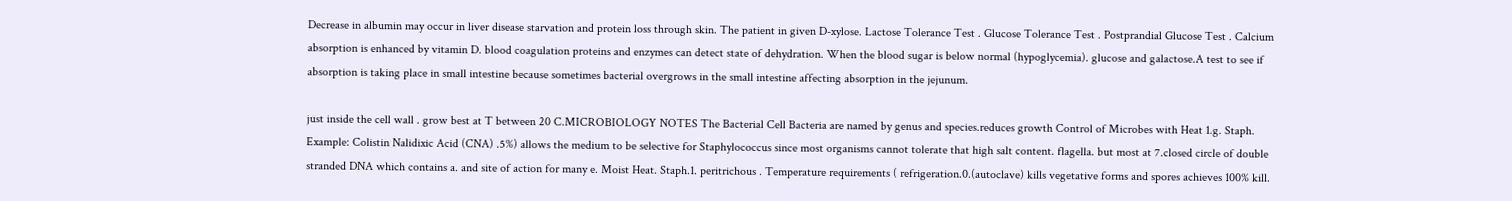Decrease in albumin may occur in liver disease starvation and protein loss through skin. The patient in given D-xylose. Lactose Tolerance Test . Glucose Tolerance Test . Postprandial Glucose Test . Calcium absorption is enhanced by vitamin D. blood coagulation proteins and enzymes can detect state of dehydration. When the blood sugar is below normal (hypoglycemia). glucose and galactose.A test to see if absorption is taking place in small intestine because sometimes bacterial overgrows in the small intestine affecting absorption in the jejunum.

just inside the cell wall . grow best at T between 20 C.MICROBIOLOGY NOTES The Bacterial Cell Bacteria are named by genus and species.reduces growth Control of Microbes with Heat 1.g. Staph. Example: Colistin Nalidixic Acid (CNA) .5%) allows the medium to be selective for Staphylococcus since most organisms cannot tolerate that high salt content. flagella. but most at 7.closed circle of double stranded DNA which contains a. and site of action for many e. Moist Heat. Staph.1. peritrichous . Temperature requirements ( refrigeration.0.(autoclave) kills vegetative forms and spores achieves 100% kill.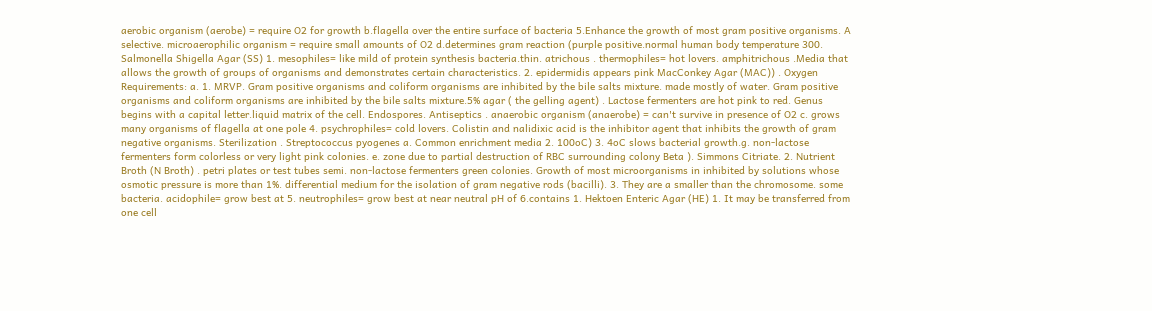aerobic organism (aerobe) = require O2 for growth b.flagella over the entire surface of bacteria 5.Enhance the growth of most gram positive organisms. A selective. microaerophilic organism = require small amounts of O2 d.determines gram reaction (purple positive.normal human body temperature 300. Salmonella Shigella Agar (SS) 1. mesophiles= like mild of protein synthesis bacteria.thin. atrichous . thermophiles= hot lovers. amphitrichous .Media that allows the growth of groups of organisms and demonstrates certain characteristics. 2. epidermidis appears pink MacConkey Agar (MAC)) . Oxygen Requirements: a. 1. MRVP. Gram positive organisms and coliform organisms are inhibited by the bile salts mixture. made mostly of water. Gram positive organisms and coliform organisms are inhibited by the bile salts mixture.5% agar ( the gelling agent) . Lactose fermenters are hot pink to red. Genus begins with a capital letter.liquid matrix of the cell. Endospores. Antiseptics . anaerobic organism (anaerobe) = can't survive in presence of O2 c. grows many organisms of flagella at one pole 4. psychrophiles= cold lovers. Colistin and nalidixic acid is the inhibitor agent that inhibits the growth of gram negative organisms. Sterilization . Streptococcus pyogenes a. Common enrichment media 2. 100oC) 3. 4oC slows bacterial growth.g. non-lactose fermenters form colorless or very light pink colonies. e. zone due to partial destruction of RBC surrounding colony Beta ). Simmons Citriate. 2. Nutrient Broth (N Broth) . petri plates or test tubes semi. non-lactose fermenters green colonies. Growth of most microorganisms in inhibited by solutions whose osmotic pressure is more than 1%. differential medium for the isolation of gram negative rods (bacilli). 3. They are a smaller than the chromosome. some bacteria. acidophile= grow best at 5. neutrophiles= grow best at near neutral pH of 6.contains 1. Hektoen Enteric Agar (HE) 1. It may be transferred from one cell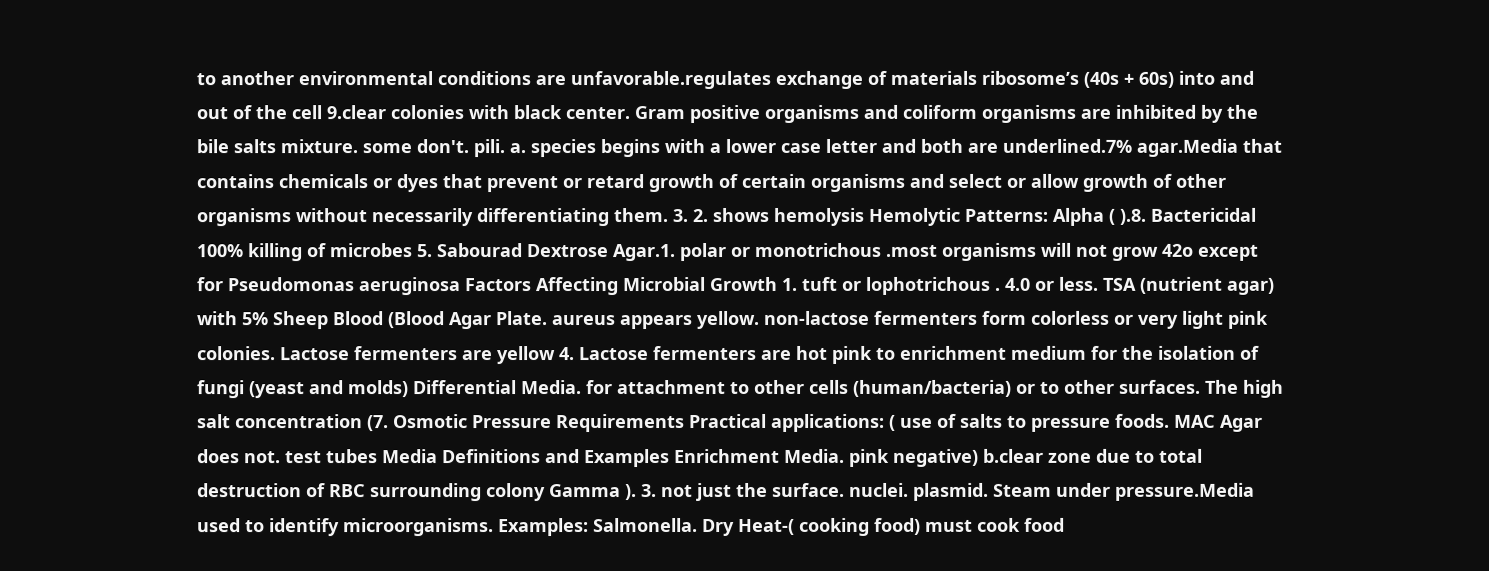to another environmental conditions are unfavorable.regulates exchange of materials ribosome’s (40s + 60s) into and out of the cell 9.clear colonies with black center. Gram positive organisms and coliform organisms are inhibited by the bile salts mixture. some don't. pili. a. species begins with a lower case letter and both are underlined.7% agar.Media that contains chemicals or dyes that prevent or retard growth of certain organisms and select or allow growth of other organisms without necessarily differentiating them. 3. 2. shows hemolysis Hemolytic Patterns: Alpha ( ).8. Bactericidal 100% killing of microbes 5. Sabourad Dextrose Agar.1. polar or monotrichous .most organisms will not grow 42o except for Pseudomonas aeruginosa Factors Affecting Microbial Growth 1. tuft or lophotrichous . 4.0 or less. TSA (nutrient agar) with 5% Sheep Blood (Blood Agar Plate. aureus appears yellow. non-lactose fermenters form colorless or very light pink colonies. Lactose fermenters are yellow 4. Lactose fermenters are hot pink to enrichment medium for the isolation of fungi (yeast and molds) Differential Media. for attachment to other cells (human/bacteria) or to other surfaces. The high salt concentration (7. Osmotic Pressure Requirements Practical applications: ( use of salts to pressure foods. MAC Agar does not. test tubes Media Definitions and Examples Enrichment Media. pink negative) b.clear zone due to total destruction of RBC surrounding colony Gamma ). 3. not just the surface. nuclei. plasmid. Steam under pressure.Media used to identify microorganisms. Examples: Salmonella. Dry Heat-( cooking food) must cook food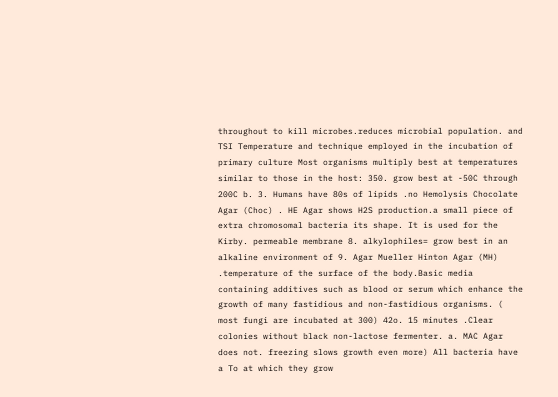throughout to kill microbes.reduces microbial population. and TSI Temperature and technique employed in the incubation of primary culture Most organisms multiply best at temperatures similar to those in the host: 350. grow best at -50C through 200C b. 3. Humans have 80s of lipids .no Hemolysis Chocolate Agar (Choc) . HE Agar shows H2S production.a small piece of extra chromosomal bacteria its shape. It is used for the Kirby. permeable membrane 8. alkylophiles= grow best in an alkaline environment of 9. Agar Mueller Hinton Agar (MH) .temperature of the surface of the body.Basic media containing additives such as blood or serum which enhance the growth of many fastidious and non-fastidious organisms. ( most fungi are incubated at 300) 42o. 15 minutes .Clear colonies without black non-lactose fermenter. a. MAC Agar does not. freezing slows growth even more) All bacteria have a To at which they grow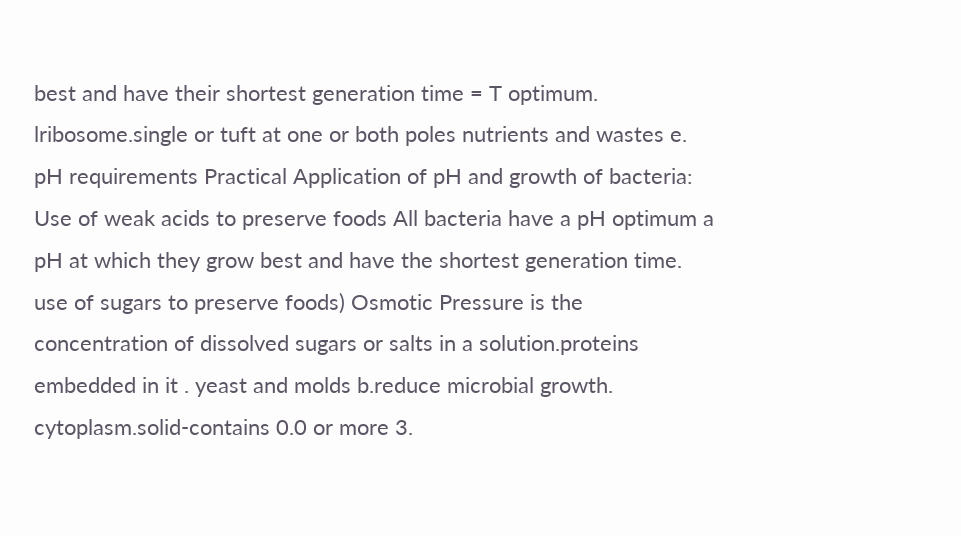best and have their shortest generation time = T optimum. lribosome.single or tuft at one or both poles nutrients and wastes e. pH requirements Practical Application of pH and growth of bacteria: Use of weak acids to preserve foods All bacteria have a pH optimum a pH at which they grow best and have the shortest generation time. use of sugars to preserve foods) Osmotic Pressure is the concentration of dissolved sugars or salts in a solution.proteins embedded in it . yeast and molds b.reduce microbial growth. cytoplasm.solid-contains 0.0 or more 3.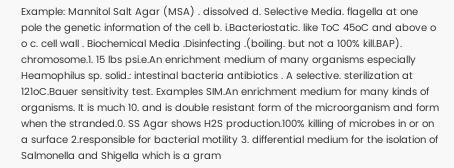Example: Mannitol Salt Agar (MSA) . dissolved d. Selective Media. flagella at one pole the genetic information of the cell b. i.Bacteriostatic. like ToC 45oC and above o o c. cell wall . Biochemical Media .Disinfecting .(boiling. but not a 100% kill.BAP). chromosome.1. 15 lbs psi.e.An enrichment medium of many organisms especially Heamophilus sp. solid.: intestinal bacteria antibiotics . A selective. sterilization at 121oC.Bauer sensitivity test. Examples SIM.An enrichment medium for many kinds of organisms. It is much 10. and is double resistant form of the microorganism and form when the stranded.0. SS Agar shows H2S production.100% killing of microbes in or on a surface 2.responsible for bacterial motility 3. differential medium for the isolation of Salmonella and Shigella which is a gram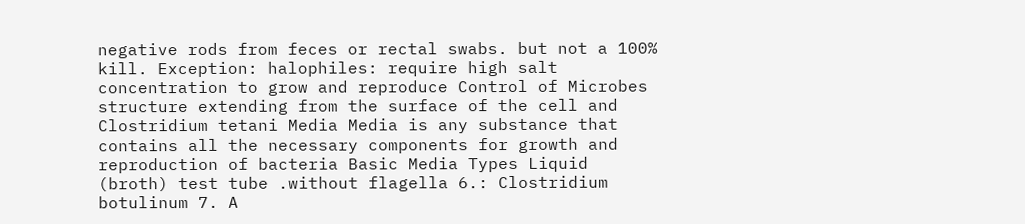negative rods from feces or rectal swabs. but not a 100% kill. Exception: halophiles: require high salt concentration to grow and reproduce Control of Microbes structure extending from the surface of the cell and Clostridium tetani Media Media is any substance that contains all the necessary components for growth and reproduction of bacteria Basic Media Types Liquid (broth) test tube .without flagella 6.: Clostridium botulinum 7. A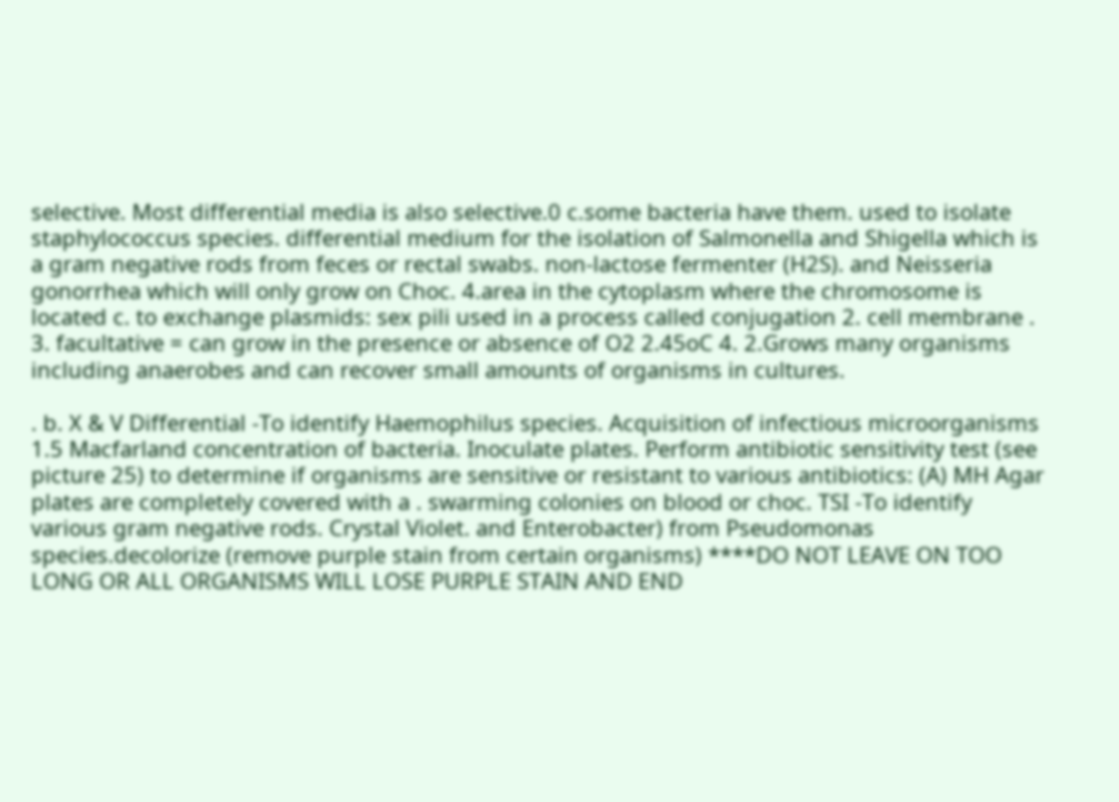selective. Most differential media is also selective.0 c.some bacteria have them. used to isolate staphylococcus species. differential medium for the isolation of Salmonella and Shigella which is a gram negative rods from feces or rectal swabs. non-lactose fermenter (H2S). and Neisseria gonorrhea which will only grow on Choc. 4.area in the cytoplasm where the chromosome is located c. to exchange plasmids: sex pili used in a process called conjugation 2. cell membrane . 3. facultative = can grow in the presence or absence of O2 2.45oC 4. 2.Grows many organisms including anaerobes and can recover small amounts of organisms in cultures.

. b. X & V Differential -To identify Haemophilus species. Acquisition of infectious microorganisms 1.5 Macfarland concentration of bacteria. Inoculate plates. Perform antibiotic sensitivity test (see picture 25) to determine if organisms are sensitive or resistant to various antibiotics: (A) MH Agar plates are completely covered with a . swarming colonies on blood or choc. TSI -To identify various gram negative rods. Crystal Violet. and Enterobacter) from Pseudomonas species.decolorize (remove purple stain from certain organisms) ****DO NOT LEAVE ON TOO LONG OR ALL ORGANISMS WILL LOSE PURPLE STAIN AND END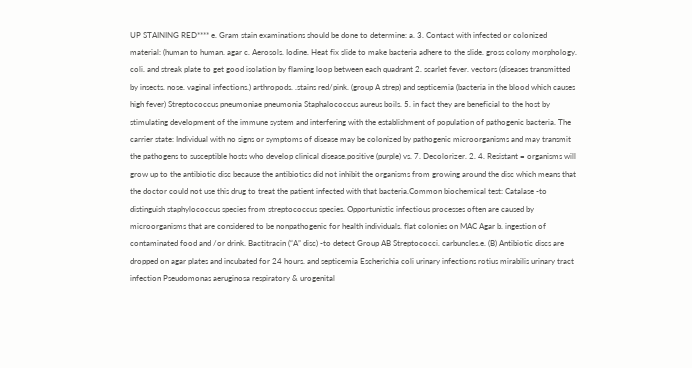UP STAINING RED**** e. Gram stain examinations should be done to determine: a. 3. Contact with infected or colonized material: (human to human. agar c. Aerosols. Iodine. Heat fix slide to make bacteria adhere to the slide. gross colony morphology. coli. and streak plate to get good isolation by flaming loop between each quadrant 2. scarlet fever. vectors (diseases transmitted by insects. nose. vaginal infections.) arthropods. .stains red/pink. (group A strep) and septicemia (bacteria in the blood which causes high fever) Streptococcus pneumoniae pneumonia Staphalococcus aureus boils. 5. in fact they are beneficial to the host by stimulating development of the immune system and interfering with the establishment of population of pathogenic bacteria. The carrier state: Individual with no signs or symptoms of disease may be colonized by pathogenic microorganisms and may transmit the pathogens to susceptible hosts who develop clinical disease.positive (purple) vs. 7. Decolorizer. 2. 4. Resistant = organisms will grow up to the antibiotic disc because the antibiotics did not inhibit the organisms from growing around the disc which means that the doctor could not use this drug to treat the patient infected with that bacteria.Common biochemical test: Catalase -to distinguish staphylococcus species from streptococcus species. Opportunistic infectious processes often are caused by microorganisms that are considered to be nonpathogenic for health individuals. flat colonies on MAC Agar b. ingestion of contaminated food and /or drink. Bactitracin (“A” disc) -to detect Group AB Streptococci. carbuncles.e. (B) Antibiotic discs are dropped on agar plates and incubated for 24 hours. and septicemia Escherichia coli urinary infections rotius mirabilis urinary tract infection Pseudomonas aeruginosa respiratory & urogenital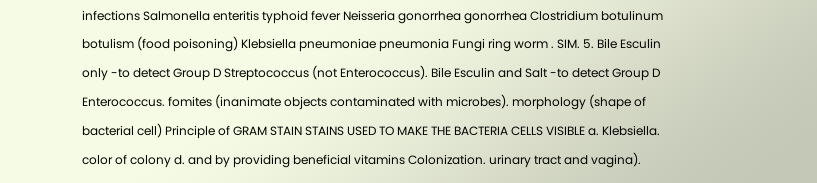infections Salmonella enteritis typhoid fever Neisseria gonorrhea gonorrhea Clostridium botulinum botulism (food poisoning) Klebsiella pneumoniae pneumonia Fungi ring worm . SIM. 5. Bile Esculin only -to detect Group D Streptococcus (not Enterococcus). Bile Esculin and Salt -to detect Group D Enterococcus. fomites (inanimate objects contaminated with microbes). morphology (shape of bacterial cell) Principle of GRAM STAIN STAINS USED TO MAKE THE BACTERIA CELLS VISIBLE a. Klebsiella. color of colony d. and by providing beneficial vitamins Colonization. urinary tract and vagina).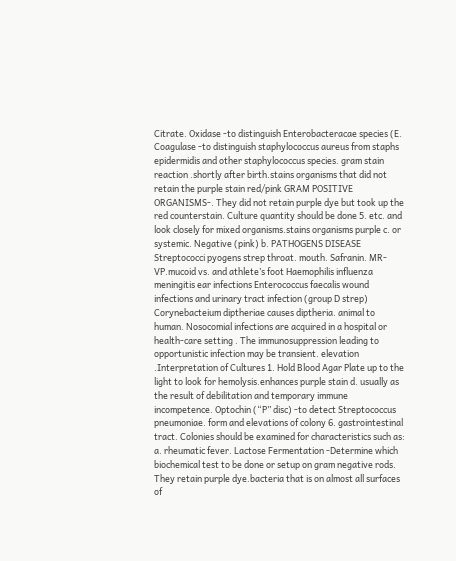Citrate. Oxidase -to distinguish Enterobacteracae species (E. Coagulase -to distinguish staphylococcus aureus from staphs epidermidis and other staphylococcus species. gram stain reaction .shortly after birth.stains organisms that did not retain the purple stain red/pink GRAM POSITIVE ORGANISMS-. They did not retain purple dye but took up the red counterstain. Culture quantity should be done 5. etc. and look closely for mixed organisms.stains organisms purple c. or systemic. Negative (pink) b. PATHOGENS DISEASE Streptococci pyogens strep throat. mouth. Safranin. MR-VP.mucoid vs. and athlete’s foot Haemophilis influenza meningitis ear infections Enterococcus faecalis wound infections and urinary tract infection (group D strep) Corynebacteium diptheriae causes diptheria. animal to human. Nosocomial infections are acquired in a hospital or health-care setting . The immunosuppression leading to opportunistic infection may be transient. elevation .Interpretation of Cultures 1. Hold Blood Agar Plate up to the light to look for hemolysis.enhances purple stain d. usually as the result of debilitation and temporary immune incompetence. Optochin (“P” disc) -to detect Streptococcus pneumoniae. form and elevations of colony 6. gastrointestinal tract. Colonies should be examined for characteristics such as: a. rheumatic fever. Lactose Fermentation -Determine which biochemical test to be done or setup on gram negative rods. They retain purple dye.bacteria that is on almost all surfaces of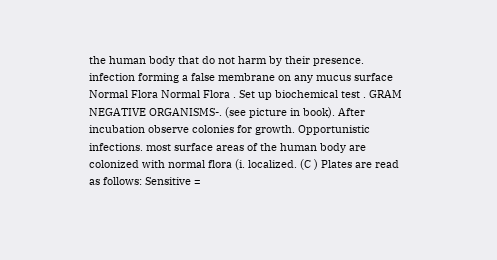the human body that do not harm by their presence. infection forming a false membrane on any mucus surface Normal Flora Normal Flora . Set up biochemical test . GRAM NEGATIVE ORGANISMS-. (see picture in book). After incubation observe colonies for growth. Opportunistic infections. most surface areas of the human body are colonized with normal flora (i. localized. (C ) Plates are read as follows: Sensitive =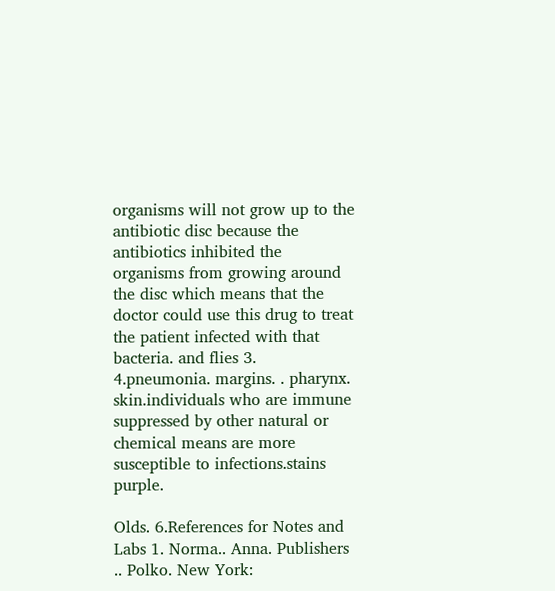organisms will not grow up to the antibiotic disc because the antibiotics inhibited the organisms from growing around the disc which means that the doctor could use this drug to treat the patient infected with that bacteria. and flies 3. 4.pneumonia. margins. . pharynx. skin.individuals who are immune suppressed by other natural or chemical means are more susceptible to infections.stains purple.

Olds. 6.References for Notes and Labs 1. Norma.. Anna. Publishers .. Polko. New York: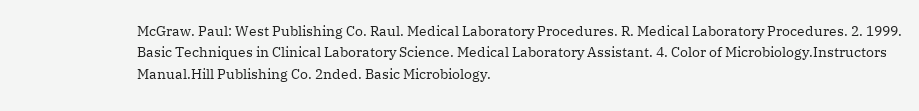McGraw. Paul: West Publishing Co. Raul. Medical Laboratory Procedures. R. Medical Laboratory Procedures. 2. 1999. Basic Techniques in Clinical Laboratory Science. Medical Laboratory Assistant. 4. Color of Microbiology.Instructors Manual.Hill Publishing Co. 2nded. Basic Microbiology.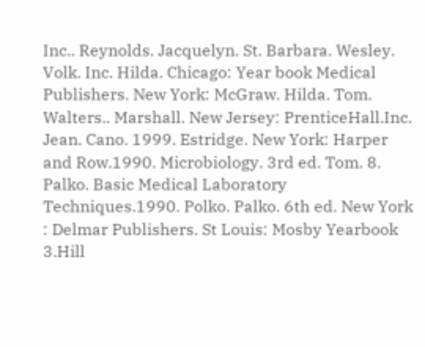Inc.. Reynolds. Jacquelyn. St. Barbara. Wesley. Volk. Inc. Hilda. Chicago: Year book Medical Publishers. New York: McGraw. Hilda. Tom. Walters.. Marshall. New Jersey: PrenticeHall.Inc. Jean. Cano. 1999. Estridge. New York: Harper and Row.1990. Microbiology. 3rd ed. Tom. 8. Palko. Basic Medical Laboratory Techniques.1990. Polko. Palko. 6th ed. New York : Delmar Publishers. St Louis: Mosby Yearbook 3.Hill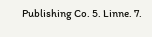Publishing Co. 5. Linne. 7.